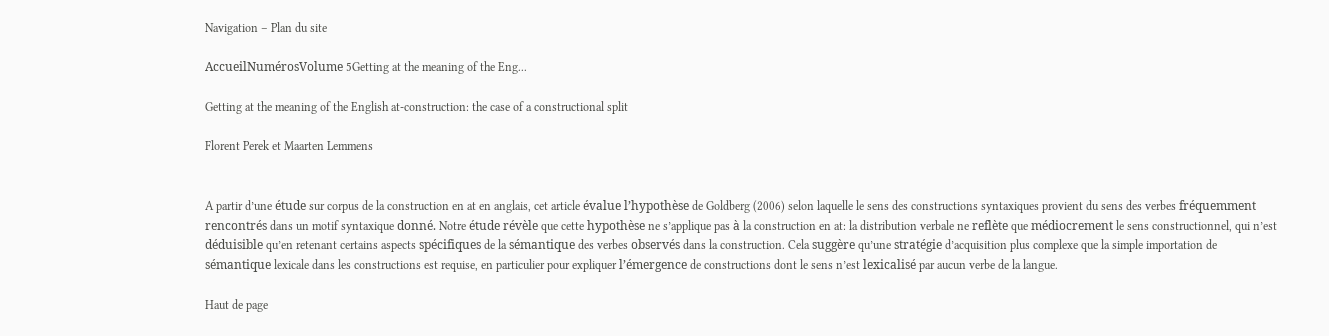Navigation – Plan du site

AccueilNumérosVolume 5Getting at the meaning of the Eng...

Getting at the meaning of the English at-construction: the case of a constructional split

Florent Perek et Maarten Lemmens


A partir d’une étude sur corpus de la construction en at en anglais, cet article évalue l’hypothèse de Goldberg (2006) selon laquelle le sens des constructions syntaxiques provient du sens des verbes fréquemment rencontrés dans un motif syntaxique donné. Notre étude révèle que cette hypothèse ne s’applique pas à la construction en at: la distribution verbale ne reflète que médiocrement le sens constructionnel, qui n’est déduisible qu’en retenant certains aspects spécifiques de la sémantique des verbes observés dans la construction. Cela suggère qu’une stratégie d’acquisition plus complexe que la simple importation de sémantique lexicale dans les constructions est requise, en particulier pour expliquer l’émergence de constructions dont le sens n’est lexicalisé par aucun verbe de la langue.

Haut de page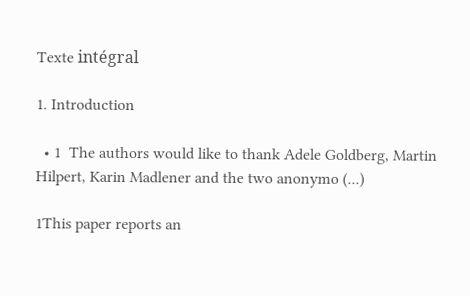Texte intégral

1. Introduction

  • 1  The authors would like to thank Adele Goldberg, Martin Hilpert, Karin Madlener and the two anonymo (...)

1This paper reports an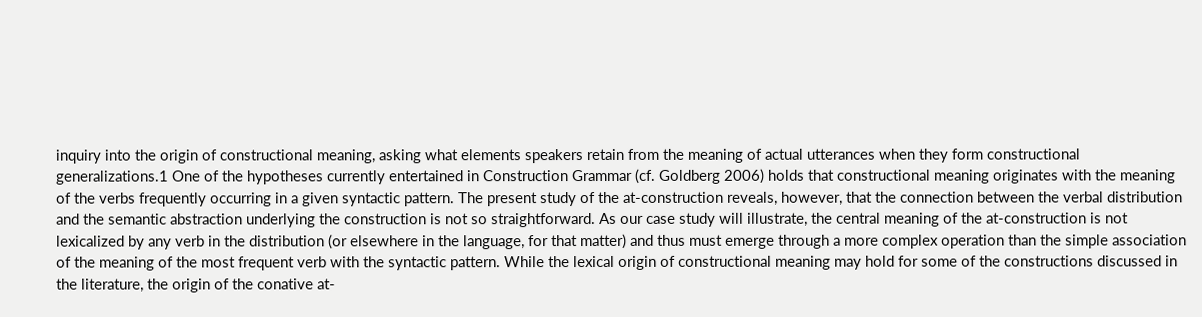inquiry into the origin of constructional meaning, asking what elements speakers retain from the meaning of actual utterances when they form constructional generalizations.1 One of the hypotheses currently entertained in Construction Grammar (cf. Goldberg 2006) holds that constructional meaning originates with the meaning of the verbs frequently occurring in a given syntactic pattern. The present study of the at-construction reveals, however, that the connection between the verbal distribution and the semantic abstraction underlying the construction is not so straightforward. As our case study will illustrate, the central meaning of the at-construction is not lexicalized by any verb in the distribution (or elsewhere in the language, for that matter) and thus must emerge through a more complex operation than the simple association of the meaning of the most frequent verb with the syntactic pattern. While the lexical origin of constructional meaning may hold for some of the constructions discussed in the literature, the origin of the conative at-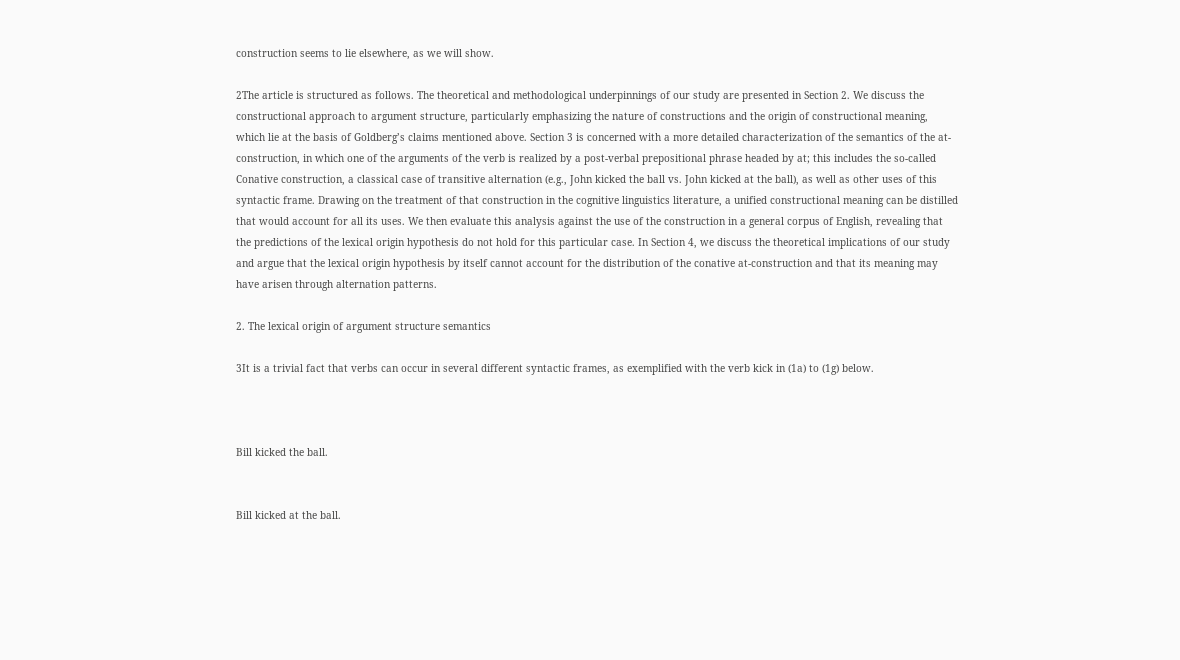construction seems to lie elsewhere, as we will show.

2The article is structured as follows. The theoretical and methodological underpinnings of our study are presented in Section 2. We discuss the constructional approach to argument structure, particularly emphasizing the nature of constructions and the origin of constructional meaning, which lie at the basis of Goldberg’s claims mentioned above. Section 3 is concerned with a more detailed characterization of the semantics of the at-construction, in which one of the arguments of the verb is realized by a post-verbal prepositional phrase headed by at; this includes the so-called Conative construction, a classical case of transitive alternation (e.g., John kicked the ball vs. John kicked at the ball), as well as other uses of this syntactic frame. Drawing on the treatment of that construction in the cognitive linguistics literature, a unified constructional meaning can be distilled that would account for all its uses. We then evaluate this analysis against the use of the construction in a general corpus of English, revealing that the predictions of the lexical origin hypothesis do not hold for this particular case. In Section 4, we discuss the theoretical implications of our study and argue that the lexical origin hypothesis by itself cannot account for the distribution of the conative at-construction and that its meaning may have arisen through alternation patterns.

2. The lexical origin of argument structure semantics

3It is a trivial fact that verbs can occur in several different syntactic frames, as exemplified with the verb kick in (1a) to (1g) below.



Bill kicked the ball.


Bill kicked at the ball.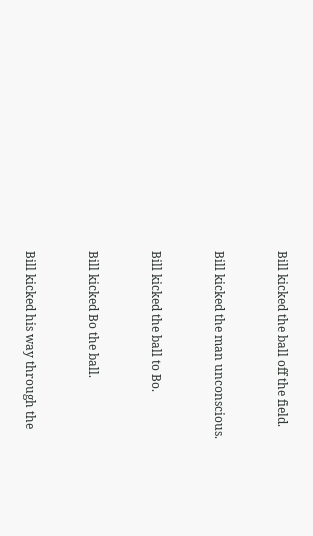Bill kicked the ball off the field.


Bill kicked the man unconscious.


Bill kicked the ball to Bo.


Bill kicked Bo the ball.


Bill kicked his way through the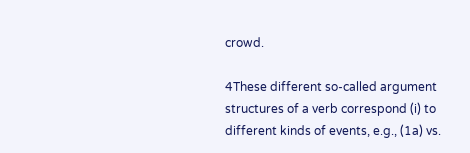crowd.

4These different so-called argument structures of a verb correspond (i) to different kinds of events, e.g., (1a) vs.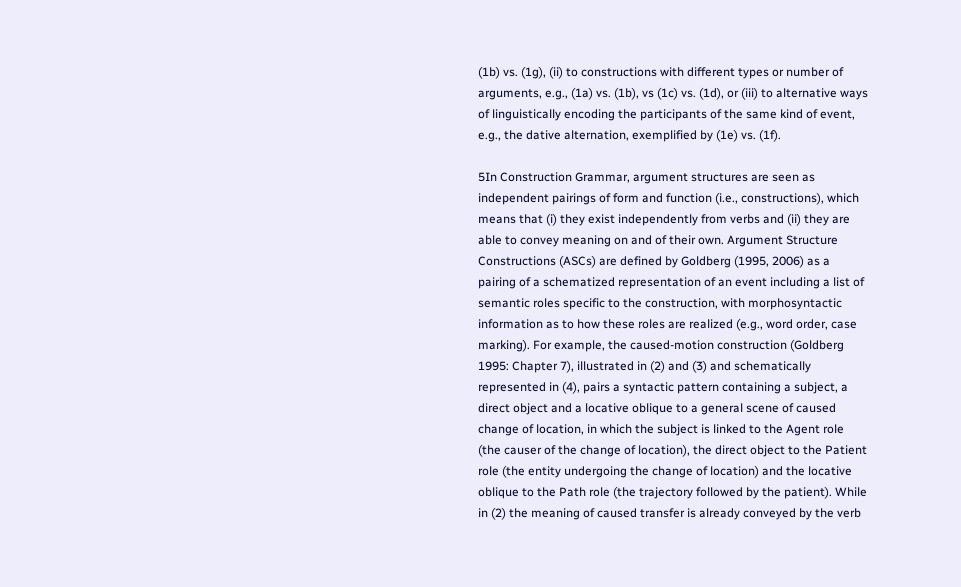(1b) vs. (1g), (ii) to constructions with different types or number of arguments, e.g., (1a) vs. (1b), vs (1c) vs. (1d), or (iii) to alternative ways of linguistically encoding the participants of the same kind of event, e.g., the dative alternation, exemplified by (1e) vs. (1f).

5In Construction Grammar, argument structures are seen as independent pairings of form and function (i.e., constructions), which means that (i) they exist independently from verbs and (ii) they are able to convey meaning on and of their own. Argument Structure Constructions (ASCs) are defined by Goldberg (1995, 2006) as a pairing of a schematized representation of an event including a list of semantic roles specific to the construction, with morphosyntactic information as to how these roles are realized (e.g., word order, case marking). For example, the caused-motion construction (Goldberg 1995: Chapter 7), illustrated in (2) and (3) and schematically represented in (4), pairs a syntactic pattern containing a subject, a direct object and a locative oblique to a general scene of caused change of location, in which the subject is linked to the Agent role (the causer of the change of location), the direct object to the Patient role (the entity undergoing the change of location) and the locative oblique to the Path role (the trajectory followed by the patient). While in (2) the meaning of caused transfer is already conveyed by the verb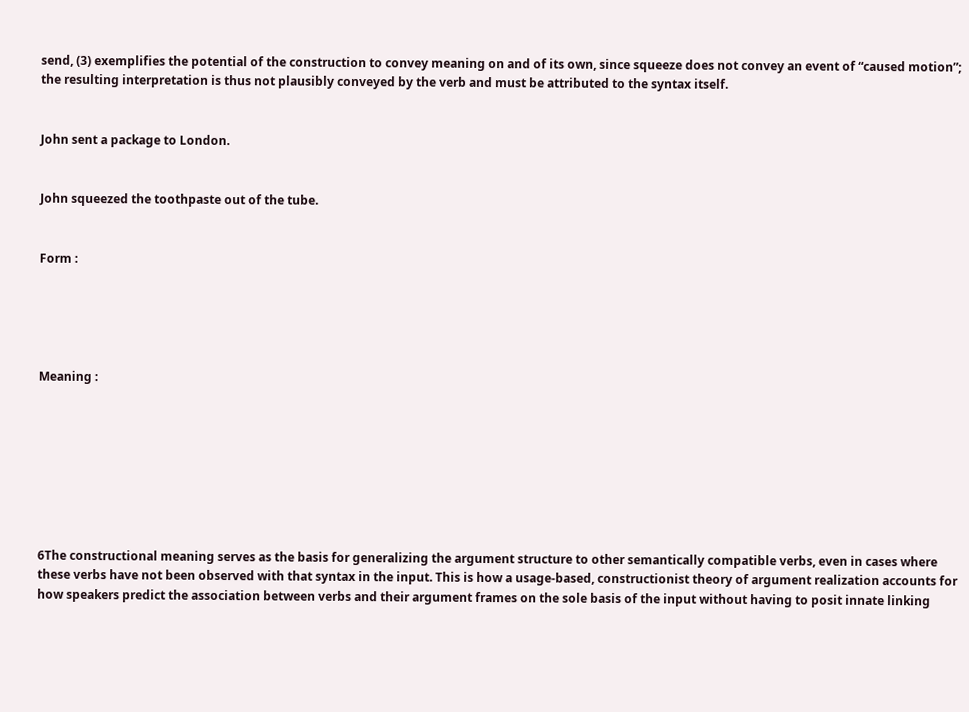send, (3) exemplifies the potential of the construction to convey meaning on and of its own, since squeeze does not convey an event of “caused motion”; the resulting interpretation is thus not plausibly conveyed by the verb and must be attributed to the syntax itself.


John sent a package to London.


John squeezed the toothpaste out of the tube.


Form :





Meaning :








6The constructional meaning serves as the basis for generalizing the argument structure to other semantically compatible verbs, even in cases where these verbs have not been observed with that syntax in the input. This is how a usage-based, constructionist theory of argument realization accounts for how speakers predict the association between verbs and their argument frames on the sole basis of the input without having to posit innate linking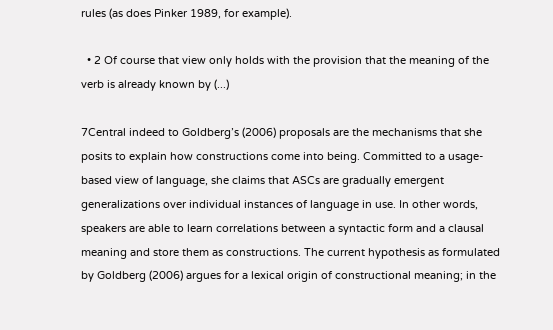rules (as does Pinker 1989, for example).

  • 2 Of course that view only holds with the provision that the meaning of the verb is already known by (...)

7Central indeed to Goldberg’s (2006) proposals are the mechanisms that she posits to explain how constructions come into being. Committed to a usage-based view of language, she claims that ASCs are gradually emergent generalizations over individual instances of language in use. In other words, speakers are able to learn correlations between a syntactic form and a clausal meaning and store them as constructions. The current hypothesis as formulated by Goldberg (2006) argues for a lexical origin of constructional meaning; in the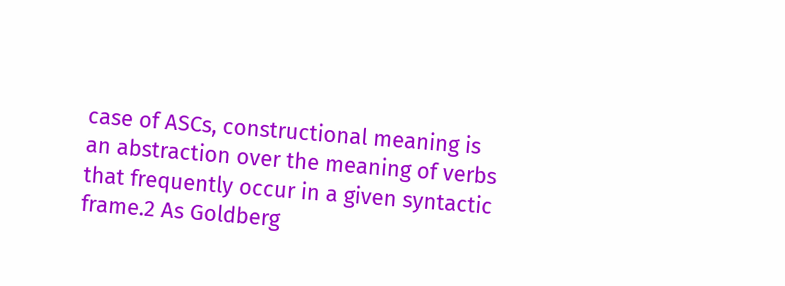case of ASCs, constructional meaning is an abstraction over the meaning of verbs that frequently occur in a given syntactic frame.2 As Goldberg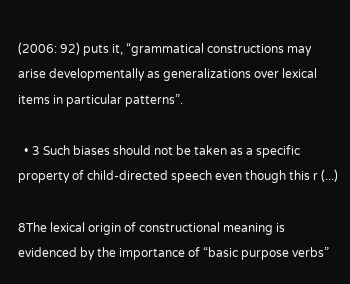(2006: 92) puts it, “grammatical constructions may arise developmentally as generalizations over lexical items in particular patterns”.

  • 3 Such biases should not be taken as a specific property of child-directed speech even though this r (...)

8The lexical origin of constructional meaning is evidenced by the importance of “basic purpose verbs”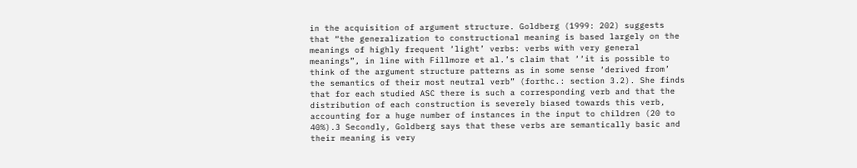in the acquisition of argument structure. Goldberg (1999: 202) suggests that “the generalization to constructional meaning is based largely on the meanings of highly frequent ‘light’ verbs: verbs with very general meanings”, in line with Fillmore et al.’s claim that ‘‘it is possible to think of the argument structure patterns as in some sense ‘derived from’ the semantics of their most neutral verb” (forthc.: section 3.2). She finds that for each studied ASC there is such a corresponding verb and that the distribution of each construction is severely biased towards this verb, accounting for a huge number of instances in the input to children (20 to 40%).3 Secondly, Goldberg says that these verbs are semantically basic and their meaning is very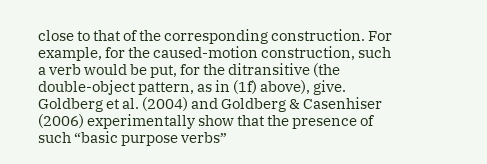close to that of the corresponding construction. For example, for the caused-motion construction, such a verb would be put, for the ditransitive (the double-object pattern, as in (1f) above), give. Goldberg et al. (2004) and Goldberg & Casenhiser (2006) experimentally show that the presence of such “basic purpose verbs”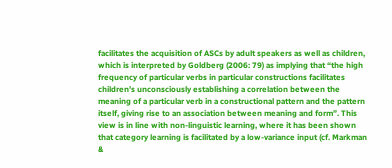facilitates the acquisition of ASCs by adult speakers as well as children, which is interpreted by Goldberg (2006: 79) as implying that “the high frequency of particular verbs in particular constructions facilitates children’s unconsciously establishing a correlation between the meaning of a particular verb in a constructional pattern and the pattern itself, giving rise to an association between meaning and form”. This view is in line with non-linguistic learning, where it has been shown that category learning is facilitated by a low-variance input (cf. Markman &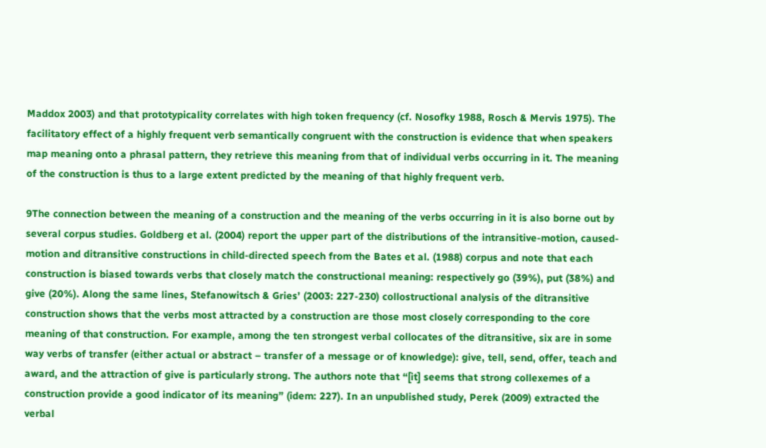Maddox 2003) and that prototypicality correlates with high token frequency (cf. Nosofky 1988, Rosch & Mervis 1975). The facilitatory effect of a highly frequent verb semantically congruent with the construction is evidence that when speakers map meaning onto a phrasal pattern, they retrieve this meaning from that of individual verbs occurring in it. The meaning of the construction is thus to a large extent predicted by the meaning of that highly frequent verb.

9The connection between the meaning of a construction and the meaning of the verbs occurring in it is also borne out by several corpus studies. Goldberg et al. (2004) report the upper part of the distributions of the intransitive-motion, caused-motion and ditransitive constructions in child-directed speech from the Bates et al. (1988) corpus and note that each construction is biased towards verbs that closely match the constructional meaning: respectively go (39%), put (38%) and give (20%). Along the same lines, Stefanowitsch & Gries’ (2003: 227-230) collostructional analysis of the ditransitive construction shows that the verbs most attracted by a construction are those most closely corresponding to the core meaning of that construction. For example, among the ten strongest verbal collocates of the ditransitive, six are in some way verbs of transfer (either actual or abstract – transfer of a message or of knowledge): give, tell, send, offer, teach and award, and the attraction of give is particularly strong. The authors note that “[it] seems that strong collexemes of a construction provide a good indicator of its meaning” (idem: 227). In an unpublished study, Perek (2009) extracted the verbal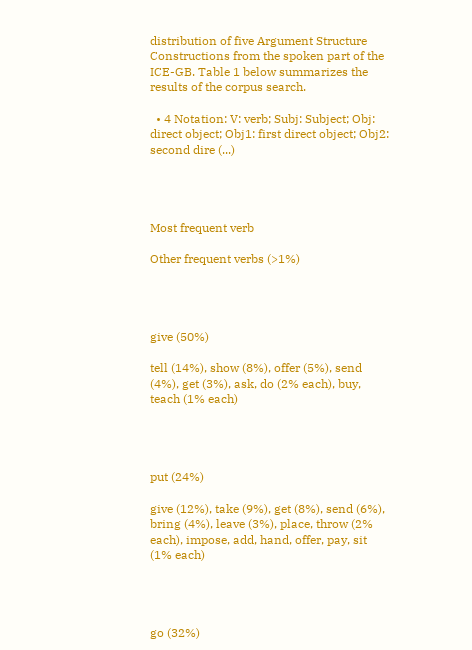distribution of five Argument Structure Constructions from the spoken part of the ICE-GB. Table 1 below summarizes the results of the corpus search.

  • 4 Notation: V: verb; Subj: Subject; Obj: direct object; Obj1: first direct object; Obj2: second dire (...)




Most frequent verb

Other frequent verbs (>1%)




give (50%)

tell (14%), show (8%), offer (5%), send (4%), get (3%), ask, do (2% each), buy, teach (1% each)




put (24%)

give (12%), take (9%), get (8%), send (6%), bring (4%), leave (3%), place, throw (2% each), impose, add, hand, offer, pay, sit (1% each)




go (32%)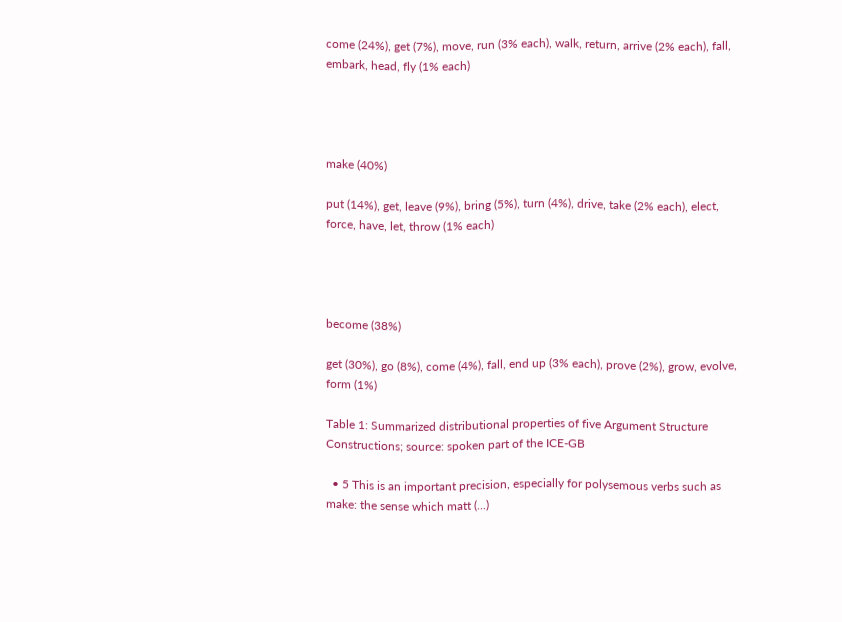come (24%), get (7%), move, run (3% each), walk, return, arrive (2% each), fall, embark, head, fly (1% each)




make (40%)

put (14%), get, leave (9%), bring (5%), turn (4%), drive, take (2% each), elect, force, have, let, throw (1% each)




become (38%)

get (30%), go (8%), come (4%), fall, end up (3% each), prove (2%), grow, evolve, form (1%)

Table 1: Summarized distributional properties of five Argument Structure Constructions; source: spoken part of the ICE-GB

  • 5 This is an important precision, especially for polysemous verbs such as make: the sense which matt (...)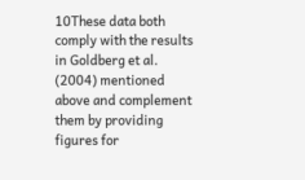10These data both comply with the results in Goldberg et al. (2004) mentioned above and complement them by providing figures for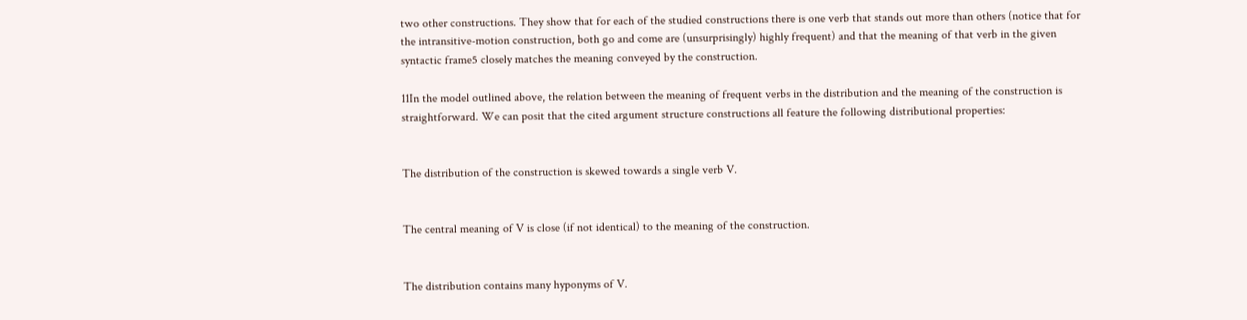two other constructions. They show that for each of the studied constructions there is one verb that stands out more than others (notice that for the intransitive-motion construction, both go and come are (unsurprisingly) highly frequent) and that the meaning of that verb in the given syntactic frame5 closely matches the meaning conveyed by the construction.

11In the model outlined above, the relation between the meaning of frequent verbs in the distribution and the meaning of the construction is straightforward. We can posit that the cited argument structure constructions all feature the following distributional properties:


The distribution of the construction is skewed towards a single verb V.


The central meaning of V is close (if not identical) to the meaning of the construction.


The distribution contains many hyponyms of V.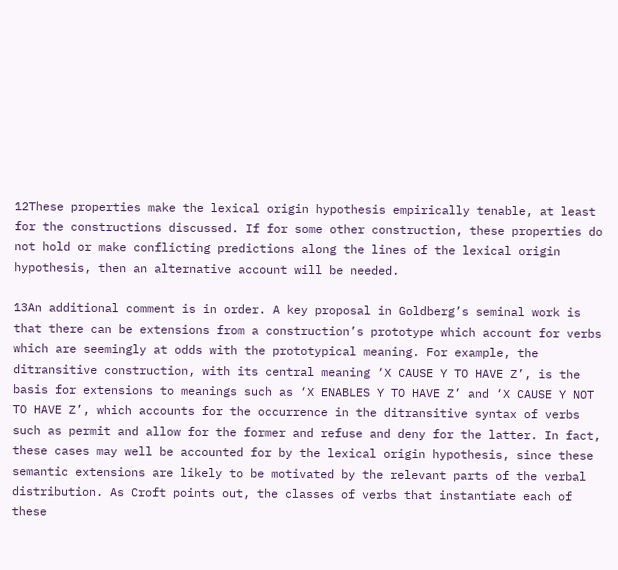12These properties make the lexical origin hypothesis empirically tenable, at least for the constructions discussed. If for some other construction, these properties do not hold or make conflicting predictions along the lines of the lexical origin hypothesis, then an alternative account will be needed.

13An additional comment is in order. A key proposal in Goldberg’s seminal work is that there can be extensions from a construction’s prototype which account for verbs which are seemingly at odds with the prototypical meaning. For example, the ditransitive construction, with its central meaning ‘X CAUSE Y TO HAVE Z’, is the basis for extensions to meanings such as ‘X ENABLES Y TO HAVE Z’ and ‘X CAUSE Y NOT TO HAVE Z’, which accounts for the occurrence in the ditransitive syntax of verbs such as permit and allow for the former and refuse and deny for the latter. In fact, these cases may well be accounted for by the lexical origin hypothesis, since these semantic extensions are likely to be motivated by the relevant parts of the verbal distribution. As Croft points out, the classes of verbs that instantiate each of these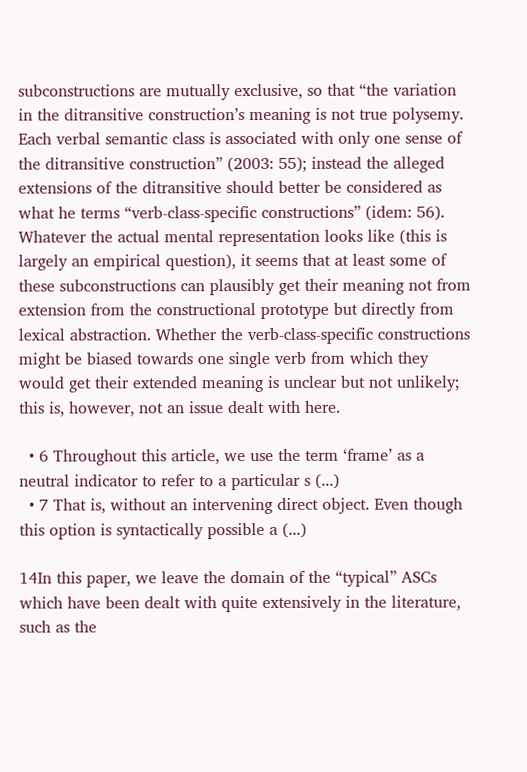subconstructions are mutually exclusive, so that “the variation in the ditransitive construction’s meaning is not true polysemy. Each verbal semantic class is associated with only one sense of the ditransitive construction” (2003: 55); instead the alleged extensions of the ditransitive should better be considered as what he terms “verb-class-specific constructions” (idem: 56). Whatever the actual mental representation looks like (this is largely an empirical question), it seems that at least some of these subconstructions can plausibly get their meaning not from extension from the constructional prototype but directly from lexical abstraction. Whether the verb-class-specific constructions might be biased towards one single verb from which they would get their extended meaning is unclear but not unlikely; this is, however, not an issue dealt with here.

  • 6 Throughout this article, we use the term ‘frame’ as a neutral indicator to refer to a particular s (...)
  • 7 That is, without an intervening direct object. Even though this option is syntactically possible a (...)

14In this paper, we leave the domain of the “typical” ASCs which have been dealt with quite extensively in the literature, such as the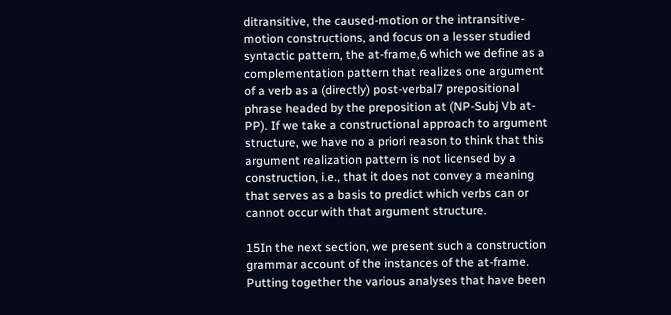ditransitive, the caused-motion or the intransitive-motion constructions, and focus on a lesser studied syntactic pattern, the at-frame,6 which we define as a complementation pattern that realizes one argument of a verb as a (directly) post-verbal7 prepositional phrase headed by the preposition at (NP-Subj Vb at-PP). If we take a constructional approach to argument structure, we have no a priori reason to think that this argument realization pattern is not licensed by a construction, i.e., that it does not convey a meaning that serves as a basis to predict which verbs can or cannot occur with that argument structure.

15In the next section, we present such a construction grammar account of the instances of the at-frame. Putting together the various analyses that have been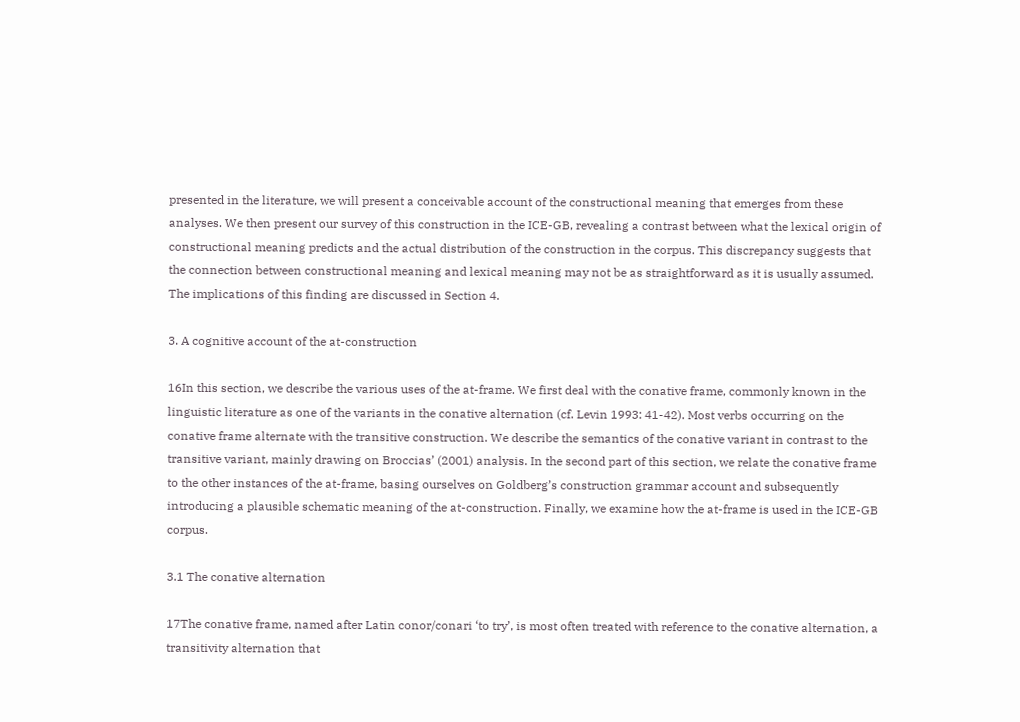presented in the literature, we will present a conceivable account of the constructional meaning that emerges from these analyses. We then present our survey of this construction in the ICE-GB, revealing a contrast between what the lexical origin of constructional meaning predicts and the actual distribution of the construction in the corpus. This discrepancy suggests that the connection between constructional meaning and lexical meaning may not be as straightforward as it is usually assumed. The implications of this finding are discussed in Section 4.

3. A cognitive account of the at-construction

16In this section, we describe the various uses of the at-frame. We first deal with the conative frame, commonly known in the linguistic literature as one of the variants in the conative alternation (cf. Levin 1993: 41-42). Most verbs occurring on the conative frame alternate with the transitive construction. We describe the semantics of the conative variant in contrast to the transitive variant, mainly drawing on Broccias’ (2001) analysis. In the second part of this section, we relate the conative frame to the other instances of the at-frame, basing ourselves on Goldberg’s construction grammar account and subsequently introducing a plausible schematic meaning of the at-construction. Finally, we examine how the at-frame is used in the ICE-GB corpus.

3.1 The conative alternation

17The conative frame, named after Latin conor/conari ‘to try’, is most often treated with reference to the conative alternation, a transitivity alternation that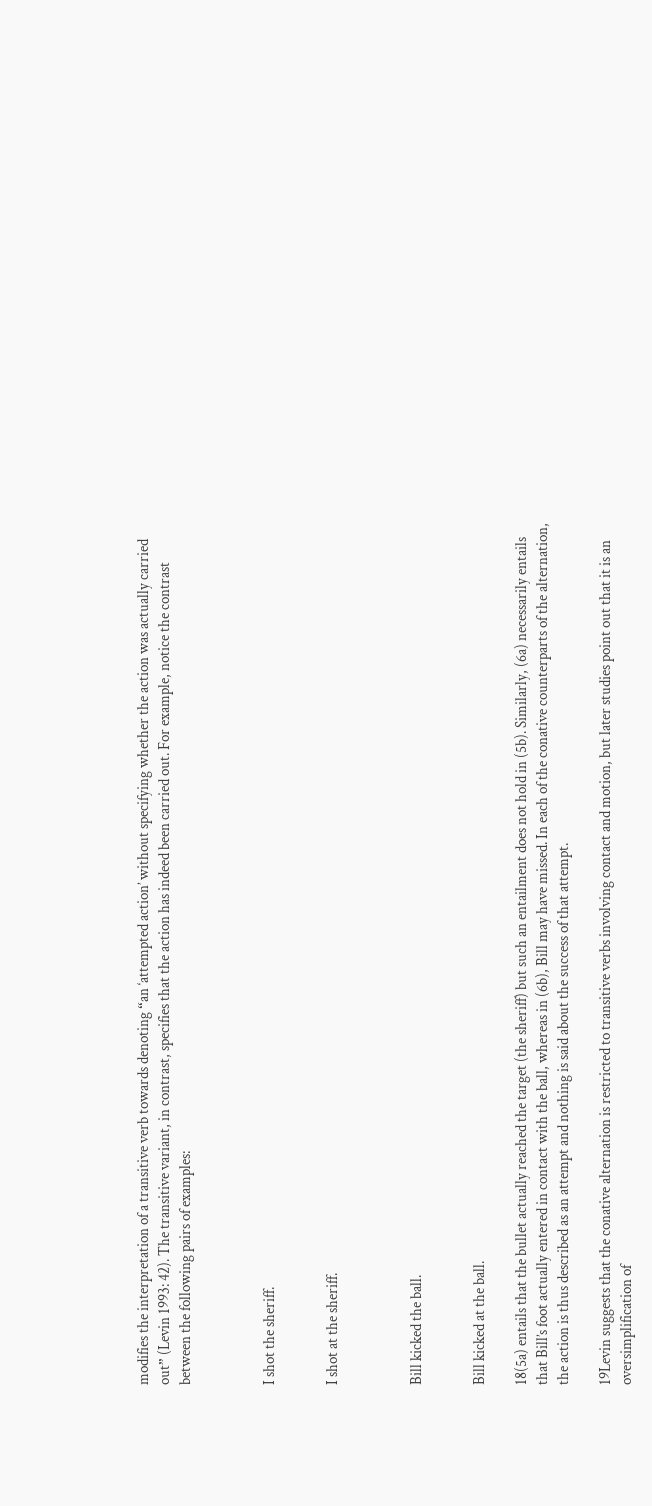modifies the interpretation of a transitive verb towards denoting “an ‘attempted action’ without specifying whether the action was actually carried out” (Levin 1993: 42). The transitive variant, in contrast, specifies that the action has indeed been carried out. For example, notice the contrast between the following pairs of examples:



I shot the sheriff.


I shot at the sheriff.



Bill kicked the ball.


Bill kicked at the ball.

18(5a) entails that the bullet actually reached the target (the sheriff) but such an entailment does not hold in (5b). Similarly, (6a) necessarily entails that Bill’s foot actually entered in contact with the ball, whereas in (6b), Bill may have missed. In each of the conative counterparts of the alternation, the action is thus described as an attempt and nothing is said about the success of that attempt.

19Levin suggests that the conative alternation is restricted to transitive verbs involving contact and motion, but later studies point out that it is an oversimplification of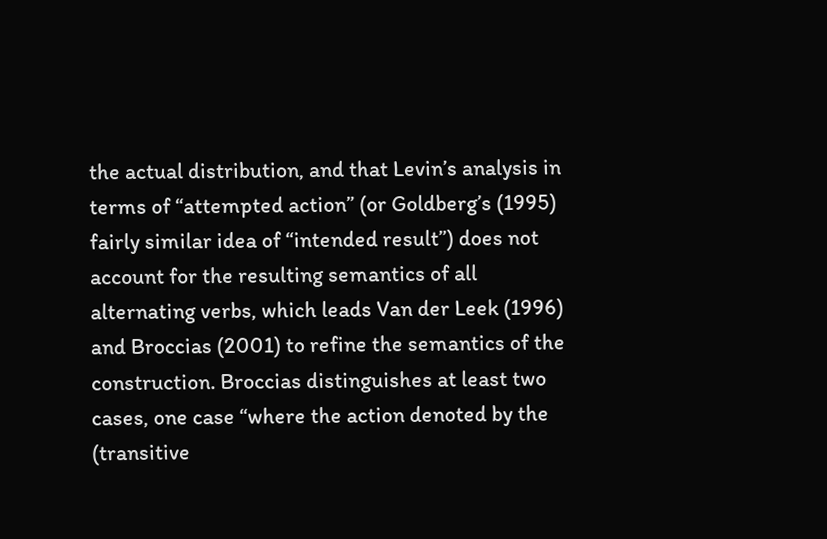the actual distribution, and that Levin’s analysis in terms of “attempted action” (or Goldberg’s (1995) fairly similar idea of “intended result”) does not account for the resulting semantics of all alternating verbs, which leads Van der Leek (1996) and Broccias (2001) to refine the semantics of the construction. Broccias distinguishes at least two cases, one case “where the action denoted by the (transitive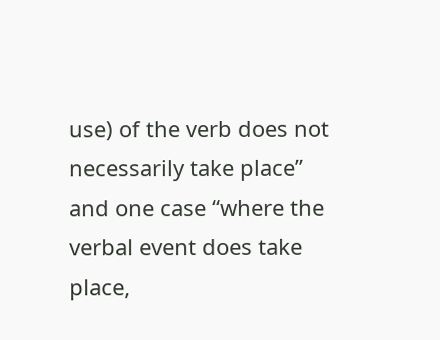use) of the verb does not necessarily take place” and one case “where the verbal event does take place,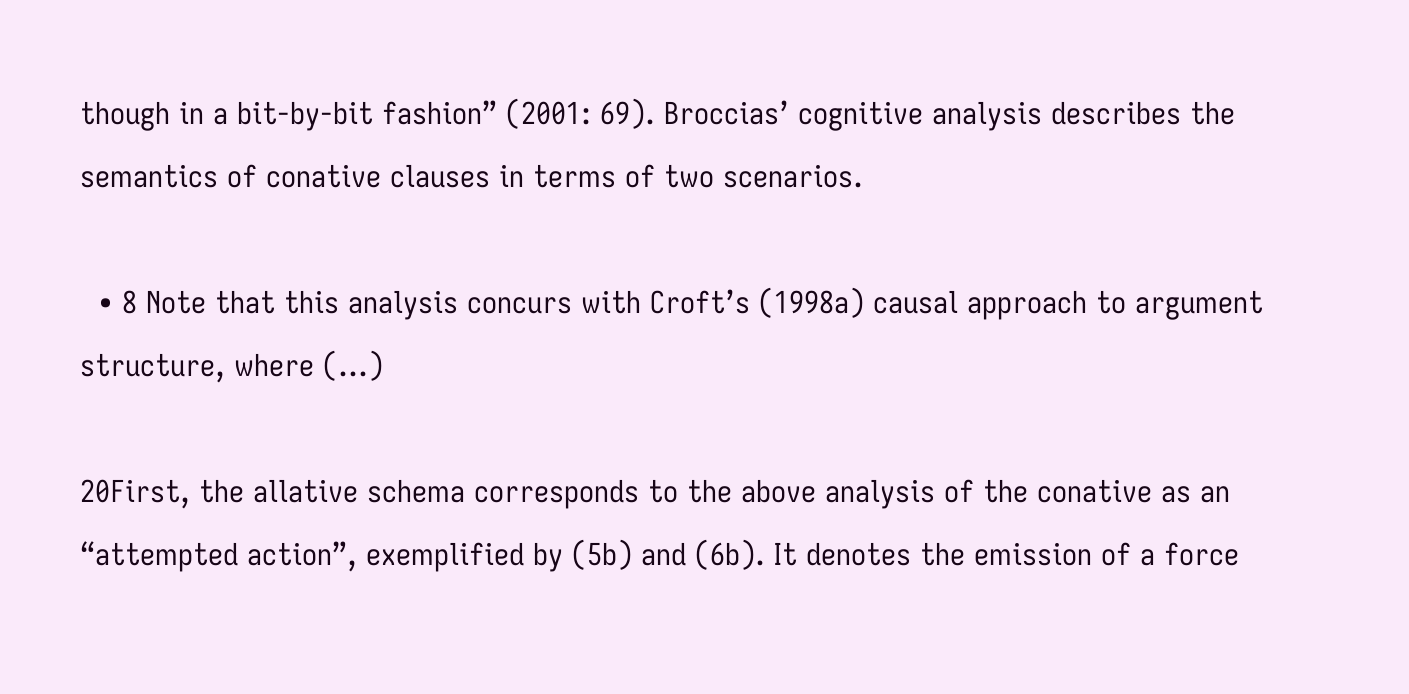though in a bit-by-bit fashion” (2001: 69). Broccias’ cognitive analysis describes the semantics of conative clauses in terms of two scenarios.

  • 8 Note that this analysis concurs with Croft’s (1998a) causal approach to argument structure, where (...)

20First, the allative schema corresponds to the above analysis of the conative as an “attempted action”, exemplified by (5b) and (6b). It denotes the emission of a force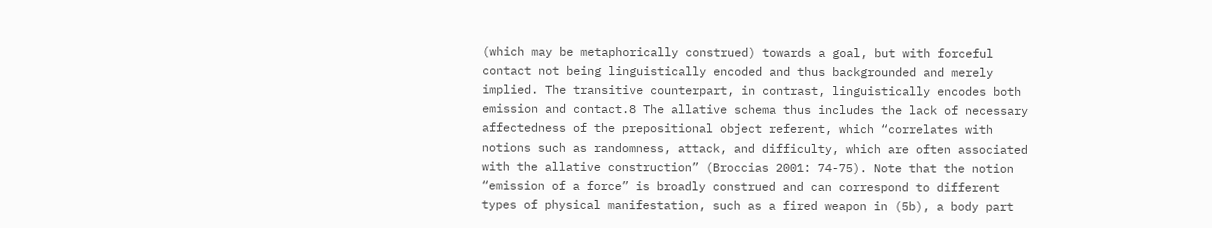(which may be metaphorically construed) towards a goal, but with forceful contact not being linguistically encoded and thus backgrounded and merely implied. The transitive counterpart, in contrast, linguistically encodes both emission and contact.8 The allative schema thus includes the lack of necessary affectedness of the prepositional object referent, which “correlates with notions such as randomness, attack, and difficulty, which are often associated with the allative construction” (Broccias 2001: 74-75). Note that the notion “emission of a force” is broadly construed and can correspond to different types of physical manifestation, such as a fired weapon in (5b), a body part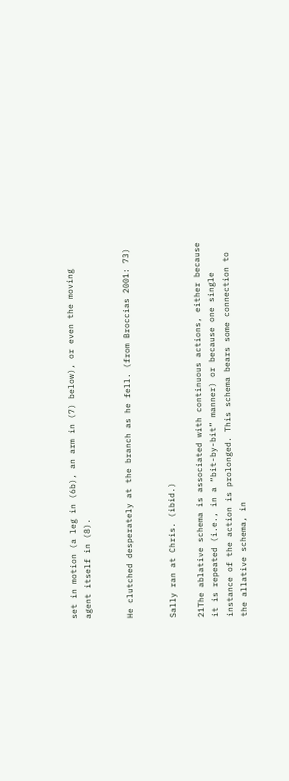set in motion (a leg in (6b), an arm in (7) below), or even the moving agent itself in (8).


He clutched desperately at the branch as he fell. (from Broccias 2001: 73)


Sally ran at Chris. (ibid.)

21The ablative schema is associated with continuous actions, either because it is repeated (i.e., in a “bit-by-bit” manner) or because one single instance of the action is prolonged. This schema bears some connection to the allative schema, in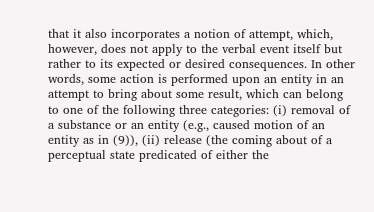that it also incorporates a notion of attempt, which, however, does not apply to the verbal event itself but rather to its expected or desired consequences. In other words, some action is performed upon an entity in an attempt to bring about some result, which can belong to one of the following three categories: (i) removal of a substance or an entity (e.g., caused motion of an entity as in (9)), (ii) release (the coming about of a perceptual state predicated of either the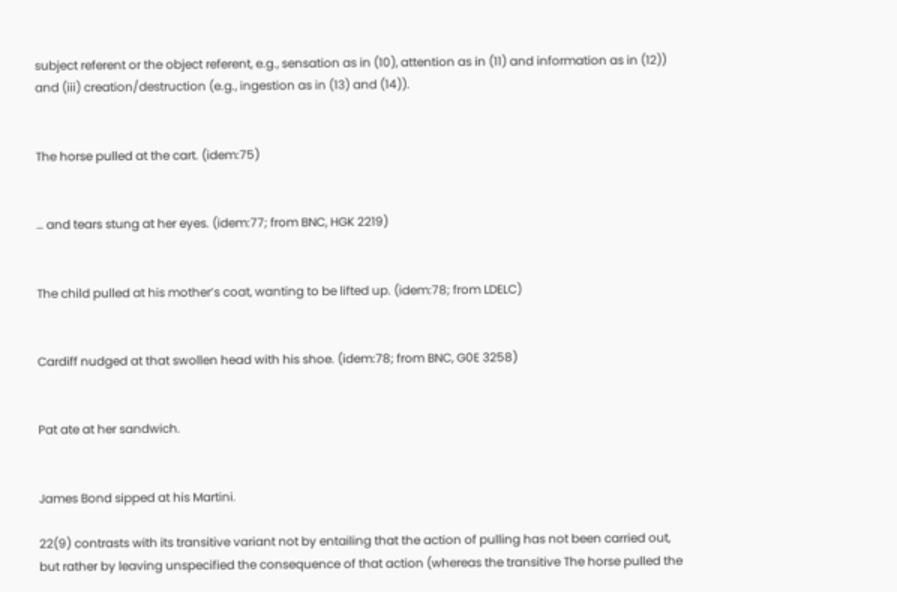subject referent or the object referent, e.g., sensation as in (10), attention as in (11) and information as in (12)) and (iii) creation/destruction (e.g., ingestion as in (13) and (14)).


The horse pulled at the cart. (idem:75)


… and tears stung at her eyes. (idem:77; from BNC, HGK 2219)


The child pulled at his mother’s coat, wanting to be lifted up. (idem:78; from LDELC)


Cardiff nudged at that swollen head with his shoe. (idem:78; from BNC, G0E 3258)


Pat ate at her sandwich.


James Bond sipped at his Martini.

22(9) contrasts with its transitive variant not by entailing that the action of pulling has not been carried out, but rather by leaving unspecified the consequence of that action (whereas the transitive The horse pulled the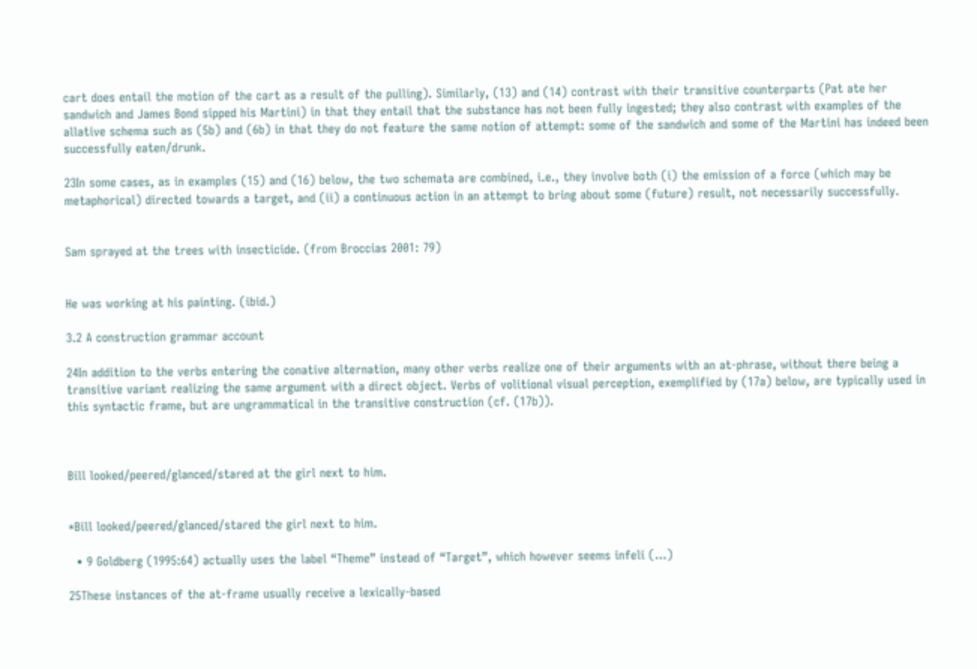cart does entail the motion of the cart as a result of the pulling). Similarly, (13) and (14) contrast with their transitive counterparts (Pat ate her sandwich and James Bond sipped his Martini) in that they entail that the substance has not been fully ingested; they also contrast with examples of the allative schema such as (5b) and (6b) in that they do not feature the same notion of attempt: some of the sandwich and some of the Martini has indeed been successfully eaten/drunk.

23In some cases, as in examples (15) and (16) below, the two schemata are combined, i.e., they involve both (i) the emission of a force (which may be metaphorical) directed towards a target, and (ii) a continuous action in an attempt to bring about some (future) result, not necessarily successfully.


Sam sprayed at the trees with insecticide. (from Broccias 2001: 79)


He was working at his painting. (ibid.)

3.2 A construction grammar account

24In addition to the verbs entering the conative alternation, many other verbs realize one of their arguments with an at-phrase, without there being a transitive variant realizing the same argument with a direct object. Verbs of volitional visual perception, exemplified by (17a) below, are typically used in this syntactic frame, but are ungrammatical in the transitive construction (cf. (17b)).



Bill looked/peered/glanced/stared at the girl next to him.


*Bill looked/peered/glanced/stared the girl next to him.

  • 9 Goldberg (1995:64) actually uses the label “Theme” instead of “Target”, which however seems infeli (...)

25These instances of the at-frame usually receive a lexically-based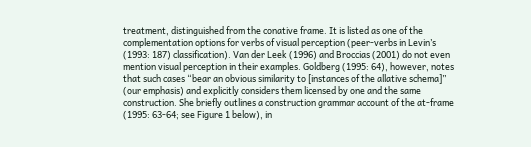treatment, distinguished from the conative frame. It is listed as one of the complementation options for verbs of visual perception (peer-verbs in Levin’s (1993: 187) classification). Van der Leek (1996) and Broccias (2001) do not even mention visual perception in their examples. Goldberg (1995: 64), however, notes that such cases “bear an obvious similarity to [instances of the allative schema]” (our emphasis) and explicitly considers them licensed by one and the same construction. She briefly outlines a construction grammar account of the at-frame (1995: 63-64; see Figure 1 below), in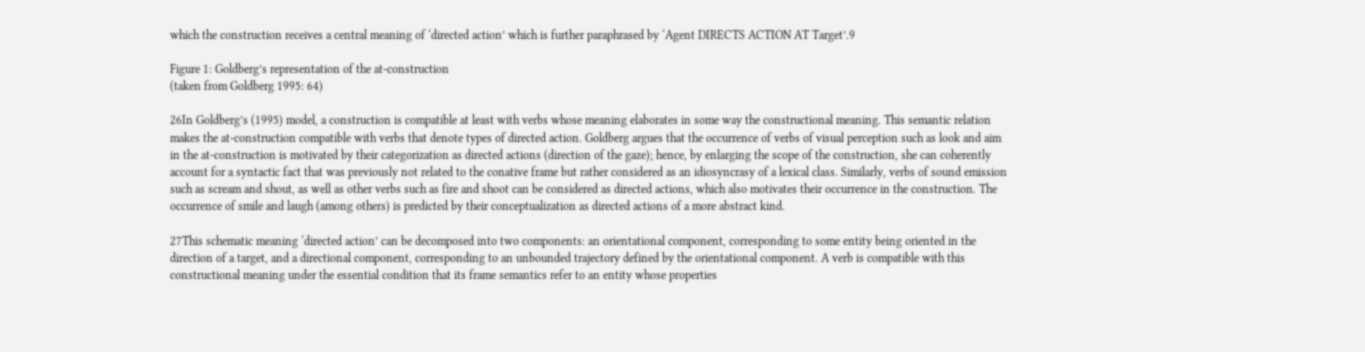which the construction receives a central meaning of ‘directed action’ which is further paraphrased by ‘Agent DIRECTS ACTION AT Target’.9

Figure 1: Goldberg’s representation of the at-construction
(taken from Goldberg 1995: 64)

26In Goldberg’s (1995) model, a construction is compatible at least with verbs whose meaning elaborates in some way the constructional meaning. This semantic relation makes the at-construction compatible with verbs that denote types of directed action. Goldberg argues that the occurrence of verbs of visual perception such as look and aim in the at-construction is motivated by their categorization as directed actions (direction of the gaze); hence, by enlarging the scope of the construction, she can coherently account for a syntactic fact that was previously not related to the conative frame but rather considered as an idiosyncrasy of a lexical class. Similarly, verbs of sound emission such as scream and shout, as well as other verbs such as fire and shoot can be considered as directed actions, which also motivates their occurrence in the construction. The occurrence of smile and laugh (among others) is predicted by their conceptualization as directed actions of a more abstract kind.

27This schematic meaning ‘directed action’ can be decomposed into two components: an orientational component, corresponding to some entity being oriented in the direction of a target, and a directional component, corresponding to an unbounded trajectory defined by the orientational component. A verb is compatible with this constructional meaning under the essential condition that its frame semantics refer to an entity whose properties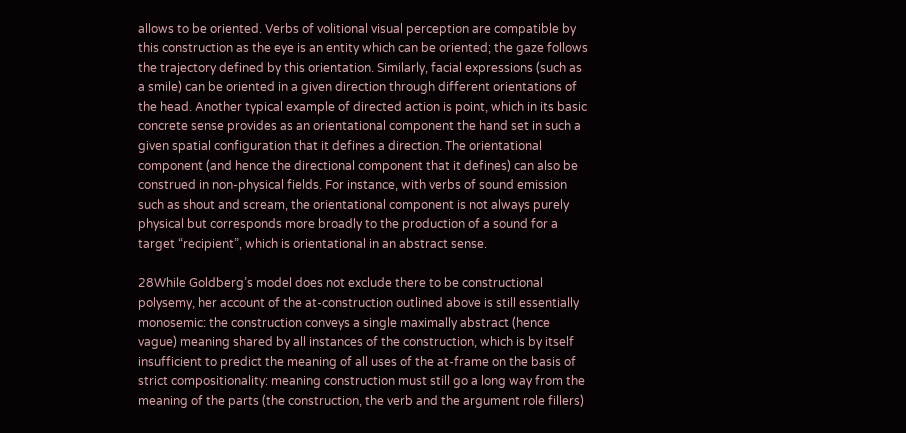allows to be oriented. Verbs of volitional visual perception are compatible by this construction as the eye is an entity which can be oriented; the gaze follows the trajectory defined by this orientation. Similarly, facial expressions (such as a smile) can be oriented in a given direction through different orientations of the head. Another typical example of directed action is point, which in its basic concrete sense provides as an orientational component the hand set in such a given spatial configuration that it defines a direction. The orientational component (and hence the directional component that it defines) can also be construed in non-physical fields. For instance, with verbs of sound emission such as shout and scream, the orientational component is not always purely physical but corresponds more broadly to the production of a sound for a target “recipient”, which is orientational in an abstract sense.

28While Goldberg’s model does not exclude there to be constructional polysemy, her account of the at-construction outlined above is still essentially monosemic: the construction conveys a single maximally abstract (hence vague) meaning shared by all instances of the construction, which is by itself insufficient to predict the meaning of all uses of the at-frame on the basis of strict compositionality: meaning construction must still go a long way from the meaning of the parts (the construction, the verb and the argument role fillers)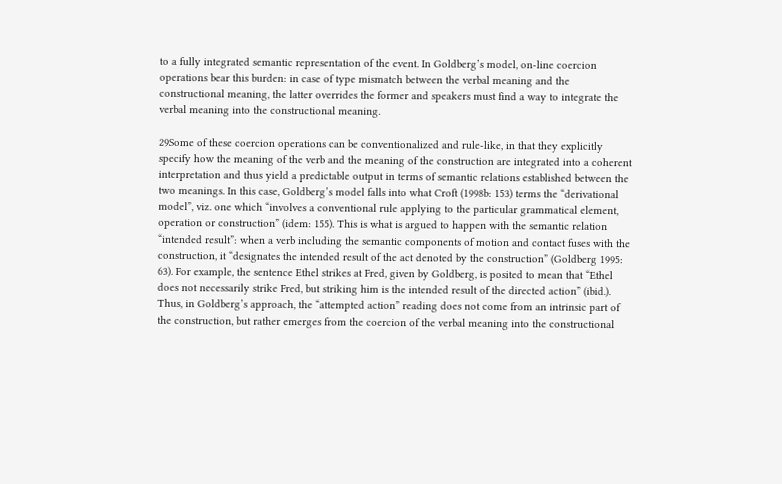to a fully integrated semantic representation of the event. In Goldberg’s model, on-line coercion operations bear this burden: in case of type mismatch between the verbal meaning and the constructional meaning, the latter overrides the former and speakers must find a way to integrate the verbal meaning into the constructional meaning.

29Some of these coercion operations can be conventionalized and rule-like, in that they explicitly specify how the meaning of the verb and the meaning of the construction are integrated into a coherent interpretation and thus yield a predictable output in terms of semantic relations established between the two meanings. In this case, Goldberg’s model falls into what Croft (1998b: 153) terms the “derivational model”, viz. one which “involves a conventional rule applying to the particular grammatical element, operation or construction” (idem: 155). This is what is argued to happen with the semantic relation “intended result”: when a verb including the semantic components of motion and contact fuses with the construction, it “designates the intended result of the act denoted by the construction” (Goldberg 1995: 63). For example, the sentence Ethel strikes at Fred, given by Goldberg, is posited to mean that “Ethel does not necessarily strike Fred, but striking him is the intended result of the directed action” (ibid.). Thus, in Goldberg’s approach, the “attempted action” reading does not come from an intrinsic part of the construction, but rather emerges from the coercion of the verbal meaning into the constructional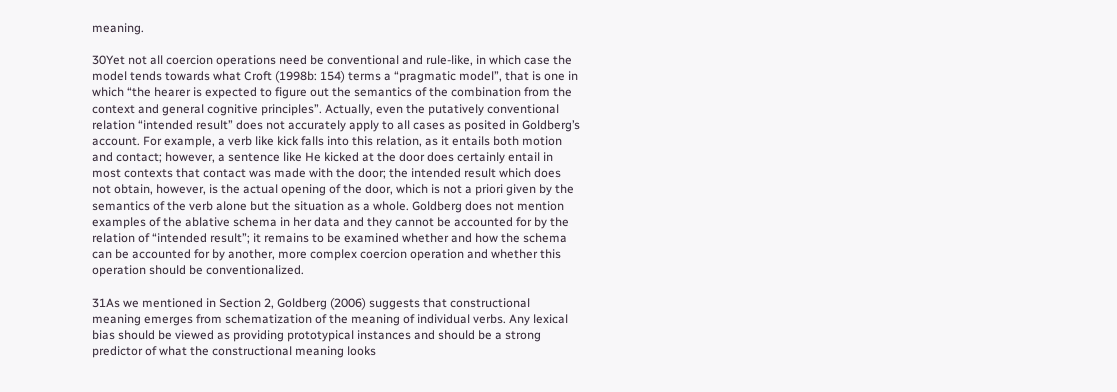meaning.

30Yet not all coercion operations need be conventional and rule-like, in which case the model tends towards what Croft (1998b: 154) terms a “pragmatic model”, that is one in which “the hearer is expected to figure out the semantics of the combination from the context and general cognitive principles”. Actually, even the putatively conventional relation “intended result” does not accurately apply to all cases as posited in Goldberg’s account. For example, a verb like kick falls into this relation, as it entails both motion and contact; however, a sentence like He kicked at the door does certainly entail in most contexts that contact was made with the door; the intended result which does not obtain, however, is the actual opening of the door, which is not a priori given by the semantics of the verb alone but the situation as a whole. Goldberg does not mention examples of the ablative schema in her data and they cannot be accounted for by the relation of “intended result”; it remains to be examined whether and how the schema can be accounted for by another, more complex coercion operation and whether this operation should be conventionalized.

31As we mentioned in Section 2, Goldberg (2006) suggests that constructional meaning emerges from schematization of the meaning of individual verbs. Any lexical bias should be viewed as providing prototypical instances and should be a strong predictor of what the constructional meaning looks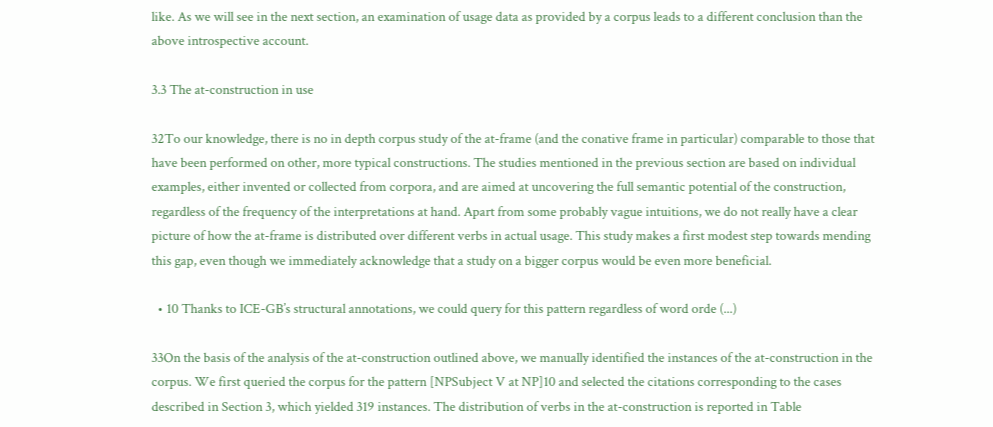like. As we will see in the next section, an examination of usage data as provided by a corpus leads to a different conclusion than the above introspective account.

3.3 The at-construction in use

32To our knowledge, there is no in depth corpus study of the at-frame (and the conative frame in particular) comparable to those that have been performed on other, more typical constructions. The studies mentioned in the previous section are based on individual examples, either invented or collected from corpora, and are aimed at uncovering the full semantic potential of the construction, regardless of the frequency of the interpretations at hand. Apart from some probably vague intuitions, we do not really have a clear picture of how the at-frame is distributed over different verbs in actual usage. This study makes a first modest step towards mending this gap, even though we immediately acknowledge that a study on a bigger corpus would be even more beneficial.

  • 10 Thanks to ICE-GB’s structural annotations, we could query for this pattern regardless of word orde (...)

33On the basis of the analysis of the at-construction outlined above, we manually identified the instances of the at-construction in the corpus. We first queried the corpus for the pattern [NPSubject V at NP]10 and selected the citations corresponding to the cases described in Section 3, which yielded 319 instances. The distribution of verbs in the at-construction is reported in Table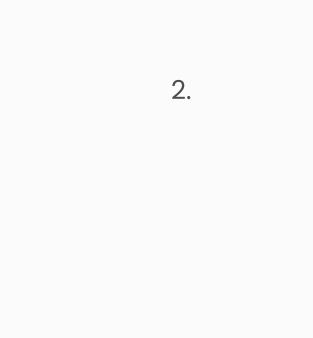2.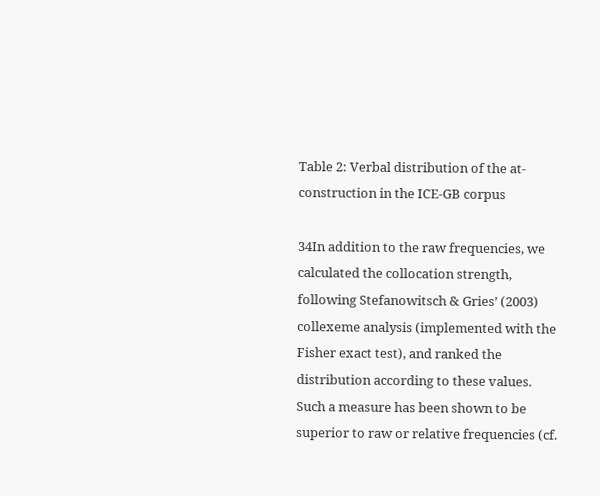Table 2: Verbal distribution of the at-construction in the ICE-GB corpus

34In addition to the raw frequencies, we calculated the collocation strength, following Stefanowitsch & Gries’ (2003) collexeme analysis (implemented with the Fisher exact test), and ranked the distribution according to these values. Such a measure has been shown to be superior to raw or relative frequencies (cf.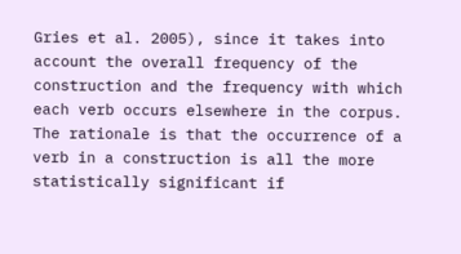Gries et al. 2005), since it takes into account the overall frequency of the construction and the frequency with which each verb occurs elsewhere in the corpus. The rationale is that the occurrence of a verb in a construction is all the more statistically significant if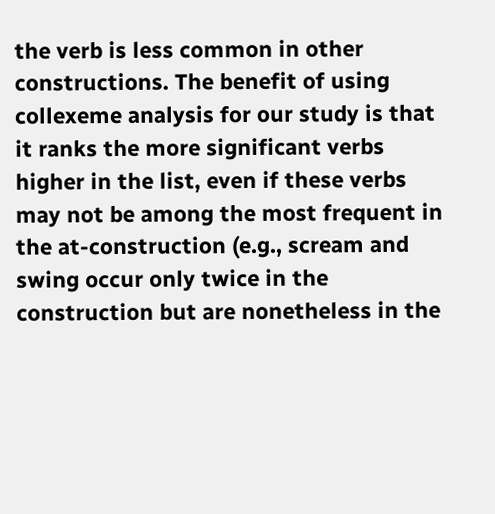the verb is less common in other constructions. The benefit of using collexeme analysis for our study is that it ranks the more significant verbs higher in the list, even if these verbs may not be among the most frequent in the at-construction (e.g., scream and swing occur only twice in the construction but are nonetheless in the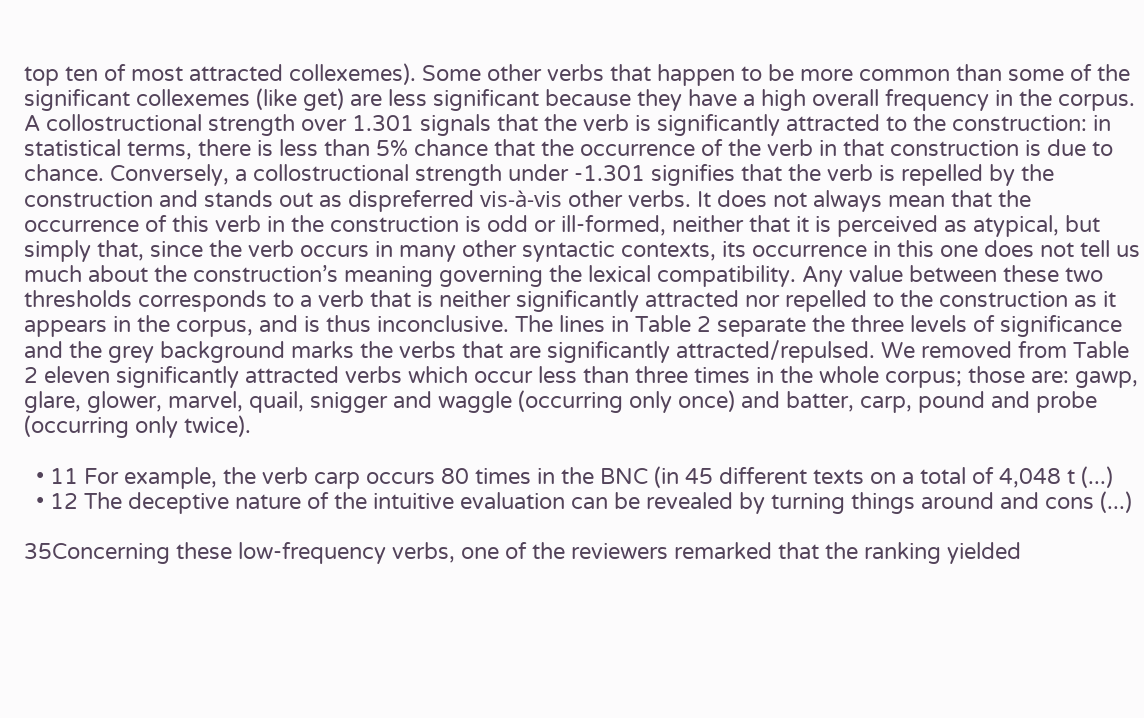top ten of most attracted collexemes). Some other verbs that happen to be more common than some of the significant collexemes (like get) are less significant because they have a high overall frequency in the corpus. A collostructional strength over 1.301 signals that the verb is significantly attracted to the construction: in statistical terms, there is less than 5% chance that the occurrence of the verb in that construction is due to chance. Conversely, a collostructional strength under -1.301 signifies that the verb is repelled by the construction and stands out as dispreferred vis-à-vis other verbs. It does not always mean that the occurrence of this verb in the construction is odd or ill-formed, neither that it is perceived as atypical, but simply that, since the verb occurs in many other syntactic contexts, its occurrence in this one does not tell us much about the construction’s meaning governing the lexical compatibility. Any value between these two thresholds corresponds to a verb that is neither significantly attracted nor repelled to the construction as it appears in the corpus, and is thus inconclusive. The lines in Table 2 separate the three levels of significance and the grey background marks the verbs that are significantly attracted/repulsed. We removed from Table 2 eleven significantly attracted verbs which occur less than three times in the whole corpus; those are: gawp, glare, glower, marvel, quail, snigger and waggle (occurring only once) and batter, carp, pound and probe (occurring only twice).

  • 11 For example, the verb carp occurs 80 times in the BNC (in 45 different texts on a total of 4,048 t (...)
  • 12 The deceptive nature of the intuitive evaluation can be revealed by turning things around and cons (...)

35Concerning these low-frequency verbs, one of the reviewers remarked that the ranking yielded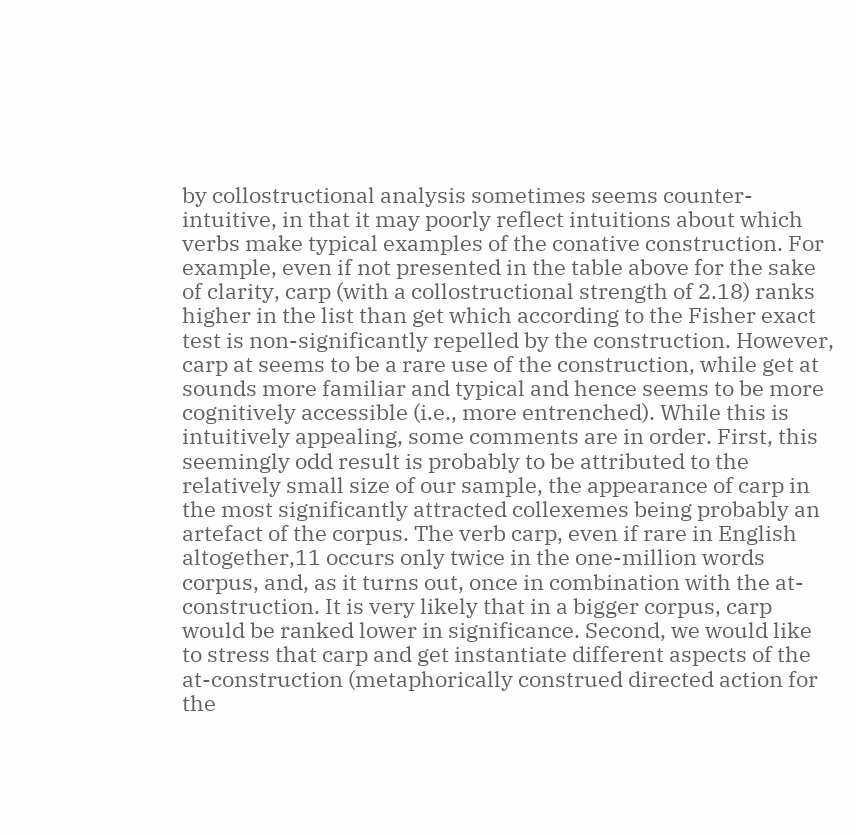by collostructional analysis sometimes seems counter-intuitive, in that it may poorly reflect intuitions about which verbs make typical examples of the conative construction. For example, even if not presented in the table above for the sake of clarity, carp (with a collostructional strength of 2.18) ranks higher in the list than get which according to the Fisher exact test is non-significantly repelled by the construction. However, carp at seems to be a rare use of the construction, while get at sounds more familiar and typical and hence seems to be more cognitively accessible (i.e., more entrenched). While this is intuitively appealing, some comments are in order. First, this seemingly odd result is probably to be attributed to the relatively small size of our sample, the appearance of carp in the most significantly attracted collexemes being probably an artefact of the corpus. The verb carp, even if rare in English altogether,11 occurs only twice in the one-million words corpus, and, as it turns out, once in combination with the at-construction. It is very likely that in a bigger corpus, carp would be ranked lower in significance. Second, we would like to stress that carp and get instantiate different aspects of the at-construction (metaphorically construed directed action for the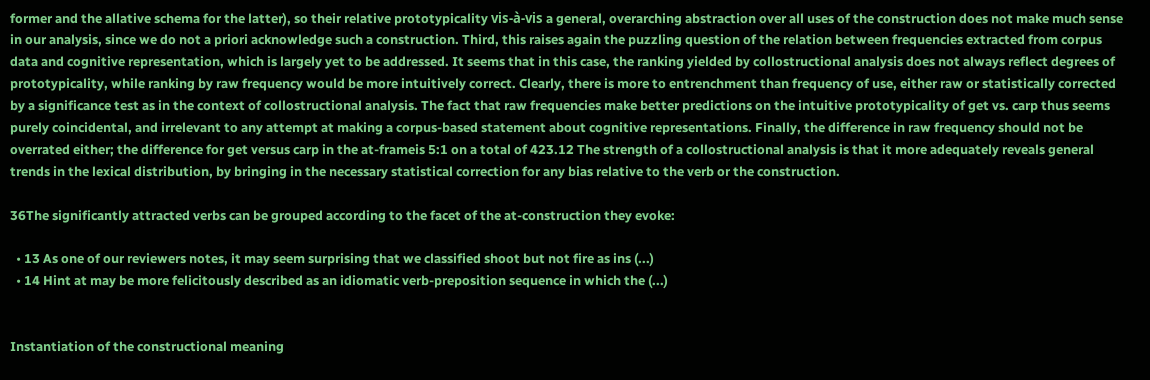former and the allative schema for the latter), so their relative prototypicality vis-à-vis a general, overarching abstraction over all uses of the construction does not make much sense in our analysis, since we do not a priori acknowledge such a construction. Third, this raises again the puzzling question of the relation between frequencies extracted from corpus data and cognitive representation, which is largely yet to be addressed. It seems that in this case, the ranking yielded by collostructional analysis does not always reflect degrees of prototypicality, while ranking by raw frequency would be more intuitively correct. Clearly, there is more to entrenchment than frequency of use, either raw or statistically corrected by a significance test as in the context of collostructional analysis. The fact that raw frequencies make better predictions on the intuitive prototypicality of get vs. carp thus seems purely coincidental, and irrelevant to any attempt at making a corpus-based statement about cognitive representations. Finally, the difference in raw frequency should not be overrated either; the difference for get versus carp in the at-frameis 5:1 on a total of 423.12 The strength of a collostructional analysis is that it more adequately reveals general trends in the lexical distribution, by bringing in the necessary statistical correction for any bias relative to the verb or the construction.

36The significantly attracted verbs can be grouped according to the facet of the at-construction they evoke:

  • 13 As one of our reviewers notes, it may seem surprising that we classified shoot but not fire as ins (...)
  • 14 Hint at may be more felicitously described as an idiomatic verb-preposition sequence in which the (...)


Instantiation of the constructional meaning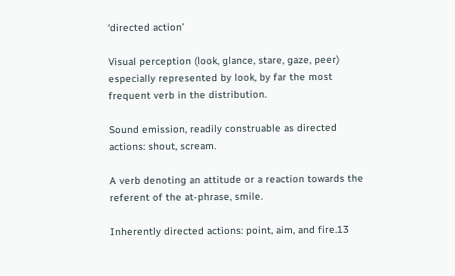‘directed action’

Visual perception (look, glance, stare, gaze, peer) especially represented by look, by far the most frequent verb in the distribution.

Sound emission, readily construable as directed actions: shout, scream.

A verb denoting an attitude or a reaction towards the referent of the at-phrase, smile.

Inherently directed actions: point, aim, and fire.13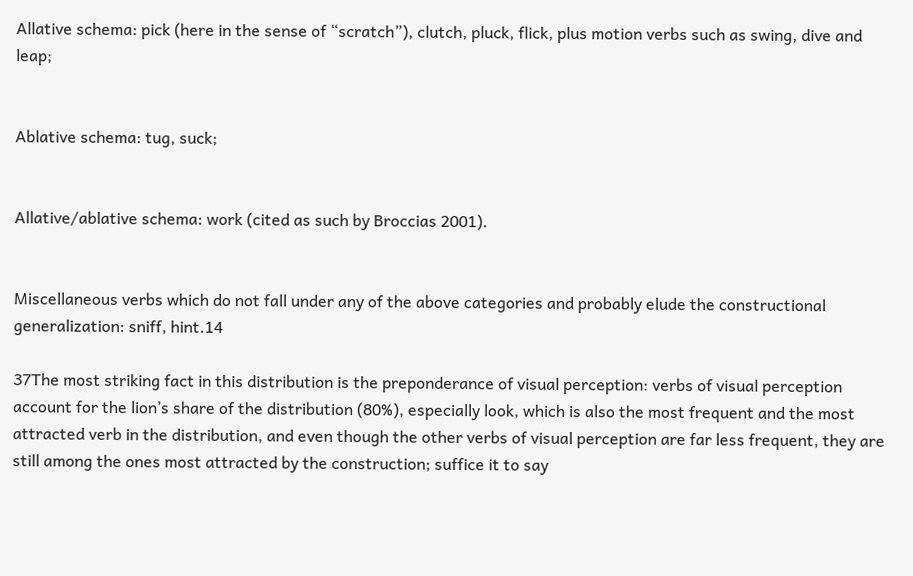Allative schema: pick (here in the sense of “scratch”), clutch, pluck, flick, plus motion verbs such as swing, dive and leap;


Ablative schema: tug, suck;


Allative/ablative schema: work (cited as such by Broccias 2001).


Miscellaneous verbs which do not fall under any of the above categories and probably elude the constructional generalization: sniff, hint.14

37The most striking fact in this distribution is the preponderance of visual perception: verbs of visual perception account for the lion’s share of the distribution (80%), especially look, which is also the most frequent and the most attracted verb in the distribution, and even though the other verbs of visual perception are far less frequent, they are still among the ones most attracted by the construction; suffice it to say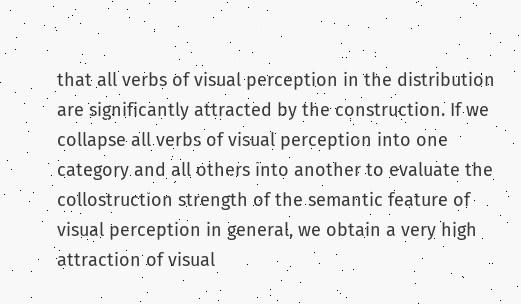that all verbs of visual perception in the distribution are significantly attracted by the construction. If we collapse all verbs of visual perception into one category and all others into another to evaluate the collostruction strength of the semantic feature of visual perception in general, we obtain a very high attraction of visual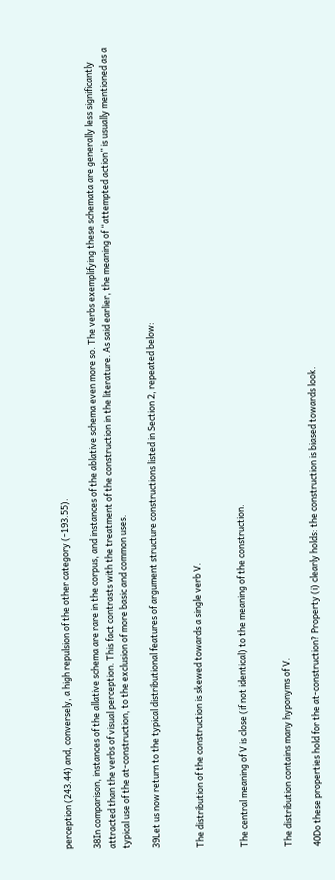perception (243.44) and, conversely, a high repulsion of the other category (‑193.55).

38In comparison, instances of the allative schema are rare in the corpus, and instances of the ablative schema even more so. The verbs exemplifying these schemata are generally less significantly attracted than the verbs of visual perception. This fact contrasts with the treatment of the construction in the literature. As said earlier, the meaning of “attempted action” is usually mentioned as a typical use of the at-construction, to the exclusion of more basic and common uses.

39Let us now return to the typical distributional features of argument structure constructions listed in Section 2, repeated below:


The distribution of the construction is skewed towards a single verb V.


The central meaning of V is close (if not identical) to the meaning of the construction.


The distribution contains many hyponyms of V.

40Do these properties hold for the at-construction? Property (i) clearly holds: the construction is biased towards look.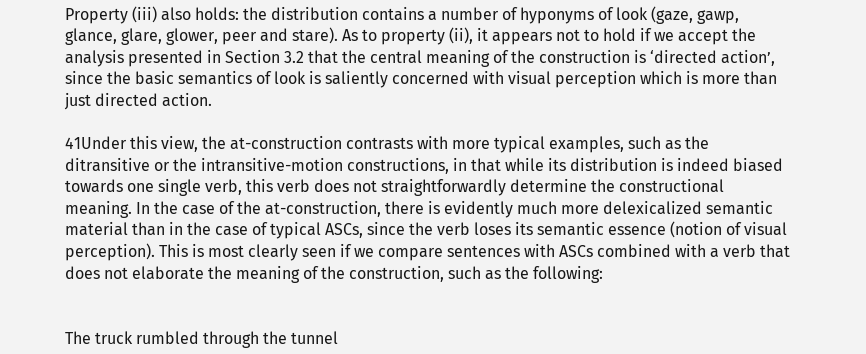Property (iii) also holds: the distribution contains a number of hyponyms of look (gaze, gawp, glance, glare, glower, peer and stare). As to property (ii), it appears not to hold if we accept the analysis presented in Section 3.2 that the central meaning of the construction is ‘directed action’, since the basic semantics of look is saliently concerned with visual perception which is more than just directed action.

41Under this view, the at-construction contrasts with more typical examples, such as the ditransitive or the intransitive-motion constructions, in that while its distribution is indeed biased towards one single verb, this verb does not straightforwardly determine the constructional meaning. In the case of the at-construction, there is evidently much more delexicalized semantic material than in the case of typical ASCs, since the verb loses its semantic essence (notion of visual perception). This is most clearly seen if we compare sentences with ASCs combined with a verb that does not elaborate the meaning of the construction, such as the following:


The truck rumbled through the tunnel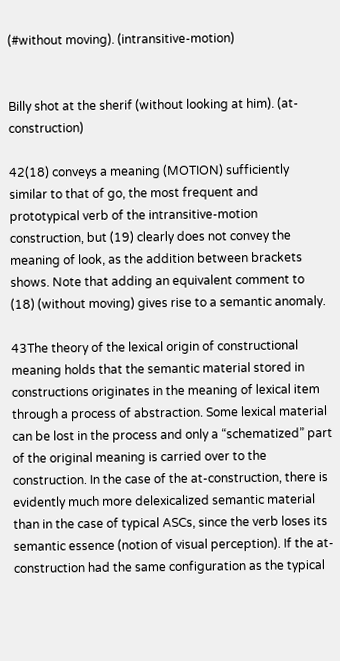(#without moving). (intransitive-motion)


Billy shot at the sherif (without looking at him). (at-construction)

42(18) conveys a meaning (MOTION) sufficiently similar to that of go, the most frequent and prototypical verb of the intransitive-motion construction, but (19) clearly does not convey the meaning of look, as the addition between brackets shows. Note that adding an equivalent comment to (18) (without moving) gives rise to a semantic anomaly.

43The theory of the lexical origin of constructional meaning holds that the semantic material stored in constructions originates in the meaning of lexical item through a process of abstraction. Some lexical material can be lost in the process and only a “schematized” part of the original meaning is carried over to the construction. In the case of the at-construction, there is evidently much more delexicalized semantic material than in the case of typical ASCs, since the verb loses its semantic essence (notion of visual perception). If the at-construction had the same configuration as the typical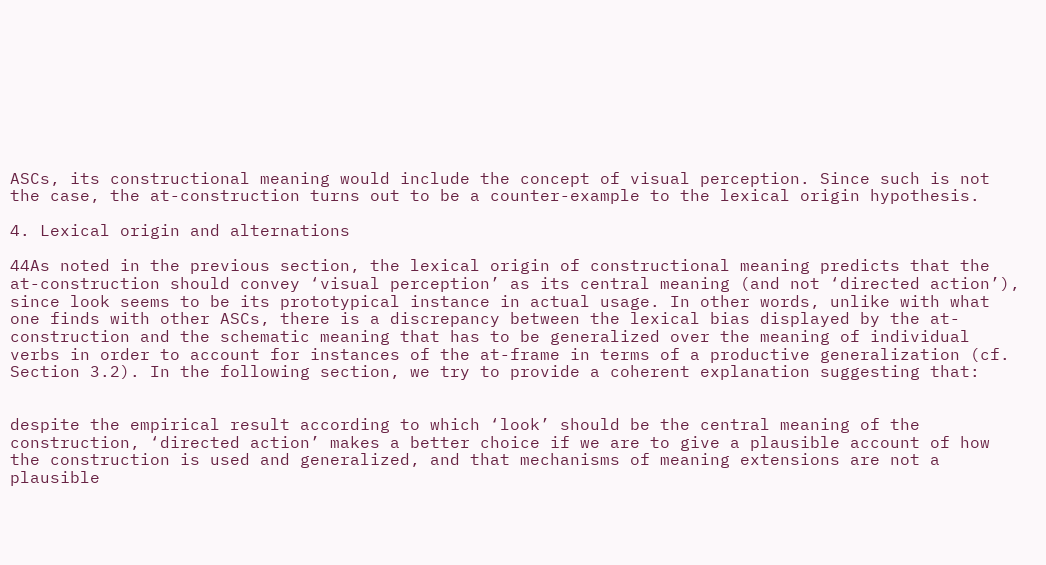ASCs, its constructional meaning would include the concept of visual perception. Since such is not the case, the at-construction turns out to be a counter-example to the lexical origin hypothesis.

4. Lexical origin and alternations

44As noted in the previous section, the lexical origin of constructional meaning predicts that the at-construction should convey ‘visual perception’ as its central meaning (and not ‘directed action’), since look seems to be its prototypical instance in actual usage. In other words, unlike with what one finds with other ASCs, there is a discrepancy between the lexical bias displayed by the at-construction and the schematic meaning that has to be generalized over the meaning of individual verbs in order to account for instances of the at-frame in terms of a productive generalization (cf. Section 3.2). In the following section, we try to provide a coherent explanation suggesting that:


despite the empirical result according to which ‘look’ should be the central meaning of the construction, ‘directed action’ makes a better choice if we are to give a plausible account of how the construction is used and generalized, and that mechanisms of meaning extensions are not a plausible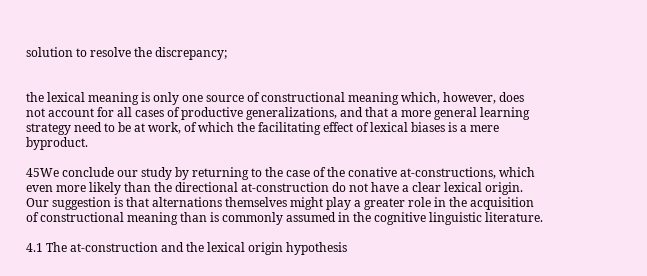solution to resolve the discrepancy;


the lexical meaning is only one source of constructional meaning which, however, does not account for all cases of productive generalizations, and that a more general learning strategy need to be at work, of which the facilitating effect of lexical biases is a mere byproduct.

45We conclude our study by returning to the case of the conative at-constructions, which even more likely than the directional at-construction do not have a clear lexical origin. Our suggestion is that alternations themselves might play a greater role in the acquisition of constructional meaning than is commonly assumed in the cognitive linguistic literature.

4.1 The at-construction and the lexical origin hypothesis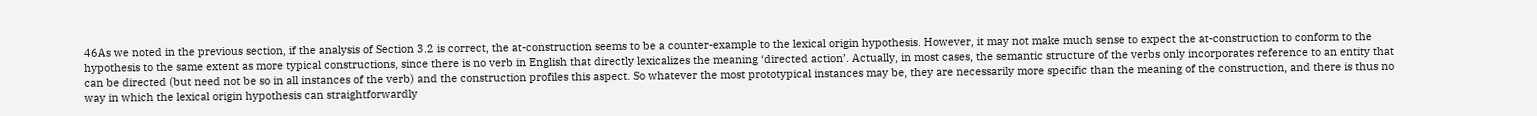46As we noted in the previous section, if the analysis of Section 3.2 is correct, the at-construction seems to be a counter-example to the lexical origin hypothesis. However, it may not make much sense to expect the at-construction to conform to the hypothesis to the same extent as more typical constructions, since there is no verb in English that directly lexicalizes the meaning ‘directed action’. Actually, in most cases, the semantic structure of the verbs only incorporates reference to an entity that can be directed (but need not be so in all instances of the verb) and the construction profiles this aspect. So whatever the most prototypical instances may be, they are necessarily more specific than the meaning of the construction, and there is thus no way in which the lexical origin hypothesis can straightforwardly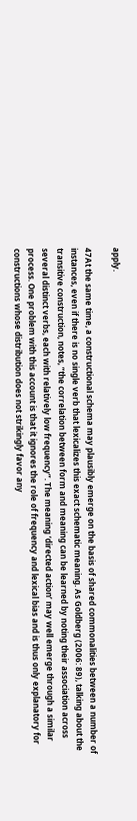apply.

47At the same time, a constructional schema may plausibly emerge on the basis of shared commonalities between a number of instances, even if there is no single verb that lexicalizes this exact schematic meaning. As Goldberg (2006: 89), talking about the transitive construction, notes, “the correlation between form and meaning can be learned by noting their association across several distinct verbs, each with relatively low frequency”. The meaning ‘directed action’ may well emerge through a similar process. One problem with this account is that it ignores the role of frequency and lexical bias and is thus only explanatory for constructions whose distribution does not strikingly favor any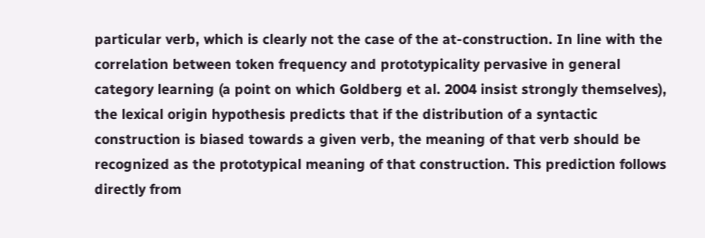particular verb, which is clearly not the case of the at-construction. In line with the correlation between token frequency and prototypicality pervasive in general category learning (a point on which Goldberg et al. 2004 insist strongly themselves), the lexical origin hypothesis predicts that if the distribution of a syntactic construction is biased towards a given verb, the meaning of that verb should be recognized as the prototypical meaning of that construction. This prediction follows directly from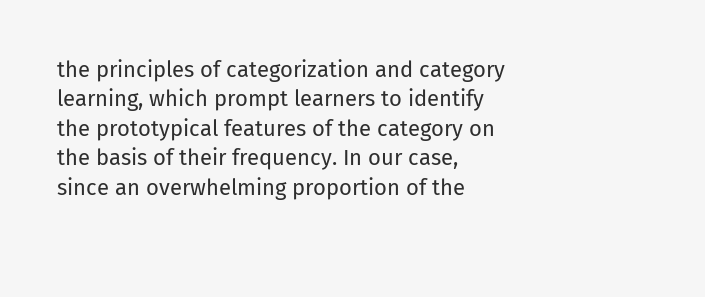the principles of categorization and category learning, which prompt learners to identify the prototypical features of the category on the basis of their frequency. In our case, since an overwhelming proportion of the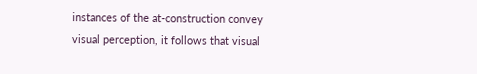instances of the at-construction convey visual perception, it follows that visual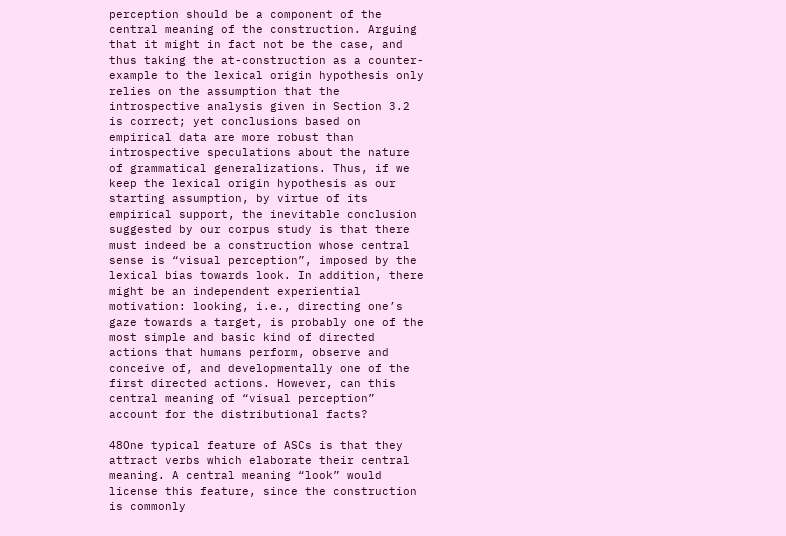perception should be a component of the central meaning of the construction. Arguing that it might in fact not be the case, and thus taking the at-construction as a counter-example to the lexical origin hypothesis only relies on the assumption that the introspective analysis given in Section 3.2 is correct; yet conclusions based on empirical data are more robust than introspective speculations about the nature of grammatical generalizations. Thus, if we keep the lexical origin hypothesis as our starting assumption, by virtue of its empirical support, the inevitable conclusion suggested by our corpus study is that there must indeed be a construction whose central sense is “visual perception”, imposed by the lexical bias towards look. In addition, there might be an independent experiential motivation: looking, i.e., directing one’s gaze towards a target, is probably one of the most simple and basic kind of directed actions that humans perform, observe and conceive of, and developmentally one of the first directed actions. However, can this central meaning of “visual perception” account for the distributional facts?

48One typical feature of ASCs is that they attract verbs which elaborate their central meaning. A central meaning “look” would license this feature, since the construction is commonly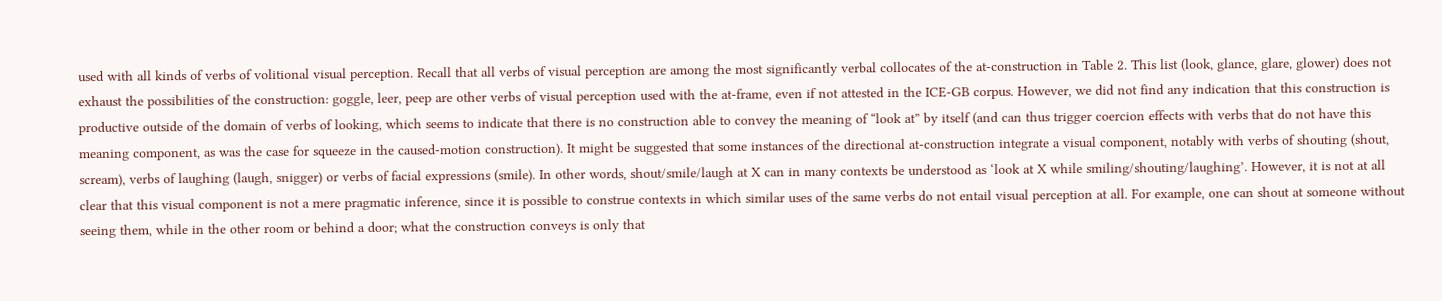used with all kinds of verbs of volitional visual perception. Recall that all verbs of visual perception are among the most significantly verbal collocates of the at-construction in Table 2. This list (look, glance, glare, glower) does not exhaust the possibilities of the construction: goggle, leer, peep are other verbs of visual perception used with the at-frame, even if not attested in the ICE-GB corpus. However, we did not find any indication that this construction is productive outside of the domain of verbs of looking, which seems to indicate that there is no construction able to convey the meaning of “look at” by itself (and can thus trigger coercion effects with verbs that do not have this meaning component, as was the case for squeeze in the caused-motion construction). It might be suggested that some instances of the directional at-construction integrate a visual component, notably with verbs of shouting (shout, scream), verbs of laughing (laugh, snigger) or verbs of facial expressions (smile). In other words, shout/smile/laugh at X can in many contexts be understood as ‘look at X while smiling/shouting/laughing’. However, it is not at all clear that this visual component is not a mere pragmatic inference, since it is possible to construe contexts in which similar uses of the same verbs do not entail visual perception at all. For example, one can shout at someone without seeing them, while in the other room or behind a door; what the construction conveys is only that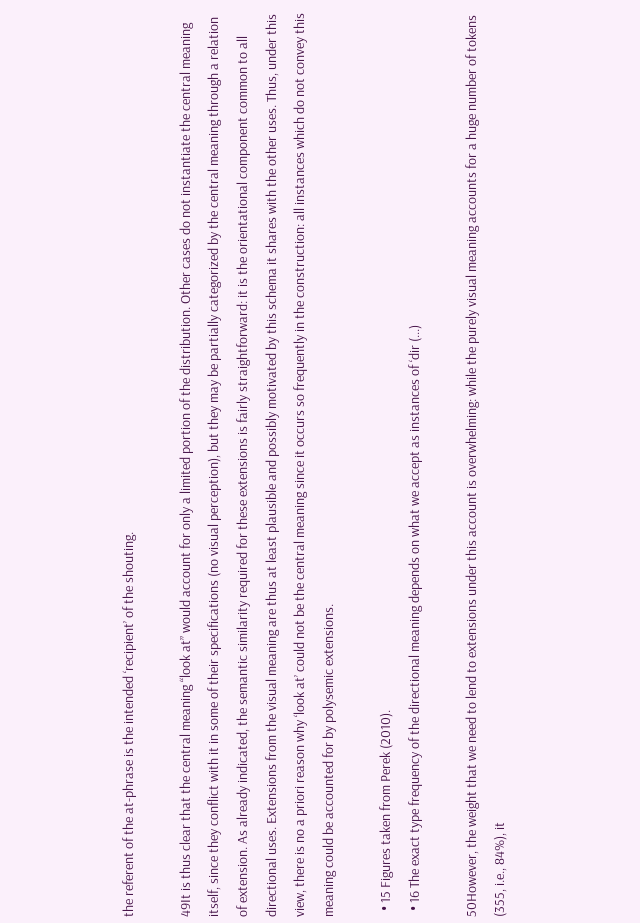the referent of the at-phrase is the intended ‘recipient’ of the shouting.

49It is thus clear that the central meaning “look at” would account for only a limited portion of the distribution. Other cases do not instantiate the central meaning itself, since they conflict with it in some of their specifications (no visual perception), but they may be partially categorized by the central meaning through a relation of extension. As already indicated, the semantic similarity required for these extensions is fairly straightforward: it is the orientational component common to all directional uses. Extensions from the visual meaning are thus at least plausible and possibly motivated by this schema it shares with the other uses. Thus, under this view, there is no a priori reason why ‘look at’ could not be the central meaning since it occurs so frequently in the construction: all instances which do not convey this meaning could be accounted for by polysemic extensions.

  • 15 Figures taken from Perek (2010).
  • 16 The exact type frequency of the directional meaning depends on what we accept as instances of ‘dir (...)

50However, the weight that we need to lend to extensions under this account is overwhelming: while the purely visual meaning accounts for a huge number of tokens (355, i.e., 84%), it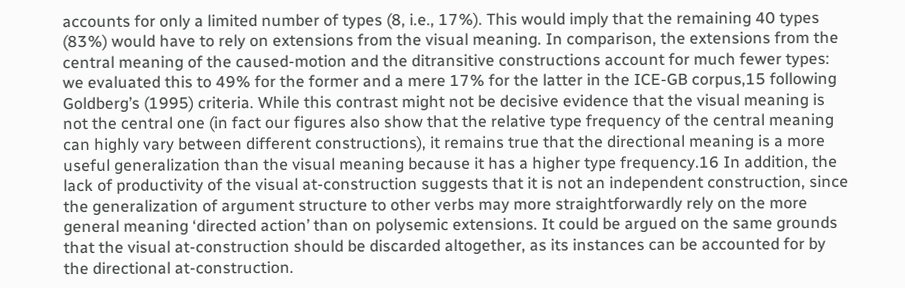accounts for only a limited number of types (8, i.e., 17%). This would imply that the remaining 40 types (83%) would have to rely on extensions from the visual meaning. In comparison, the extensions from the central meaning of the caused-motion and the ditransitive constructions account for much fewer types: we evaluated this to 49% for the former and a mere 17% for the latter in the ICE-GB corpus,15 following Goldberg’s (1995) criteria. While this contrast might not be decisive evidence that the visual meaning is not the central one (in fact our figures also show that the relative type frequency of the central meaning can highly vary between different constructions), it remains true that the directional meaning is a more useful generalization than the visual meaning because it has a higher type frequency.16 In addition, the lack of productivity of the visual at-construction suggests that it is not an independent construction, since the generalization of argument structure to other verbs may more straightforwardly rely on the more general meaning ‘directed action’ than on polysemic extensions. It could be argued on the same grounds that the visual at-construction should be discarded altogether, as its instances can be accounted for by the directional at-construction.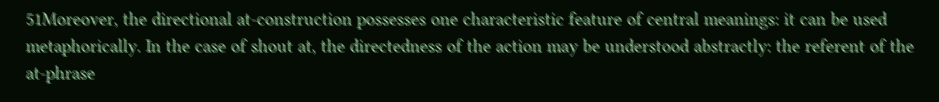51Moreover, the directional at-construction possesses one characteristic feature of central meanings: it can be used metaphorically. In the case of shout at, the directedness of the action may be understood abstractly: the referent of the at-phrase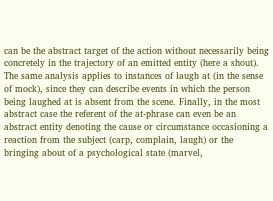can be the abstract target of the action without necessarily being concretely in the trajectory of an emitted entity (here a shout). The same analysis applies to instances of laugh at (in the sense of mock), since they can describe events in which the person being laughed at is absent from the scene. Finally, in the most abstract case the referent of the at-phrase can even be an abstract entity denoting the cause or circumstance occasioning a reaction from the subject (carp, complain, laugh) or the bringing about of a psychological state (marvel,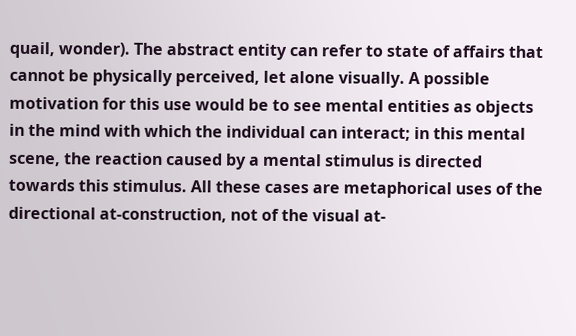quail, wonder). The abstract entity can refer to state of affairs that cannot be physically perceived, let alone visually. A possible motivation for this use would be to see mental entities as objects in the mind with which the individual can interact; in this mental scene, the reaction caused by a mental stimulus is directed towards this stimulus. All these cases are metaphorical uses of the directional at-construction, not of the visual at-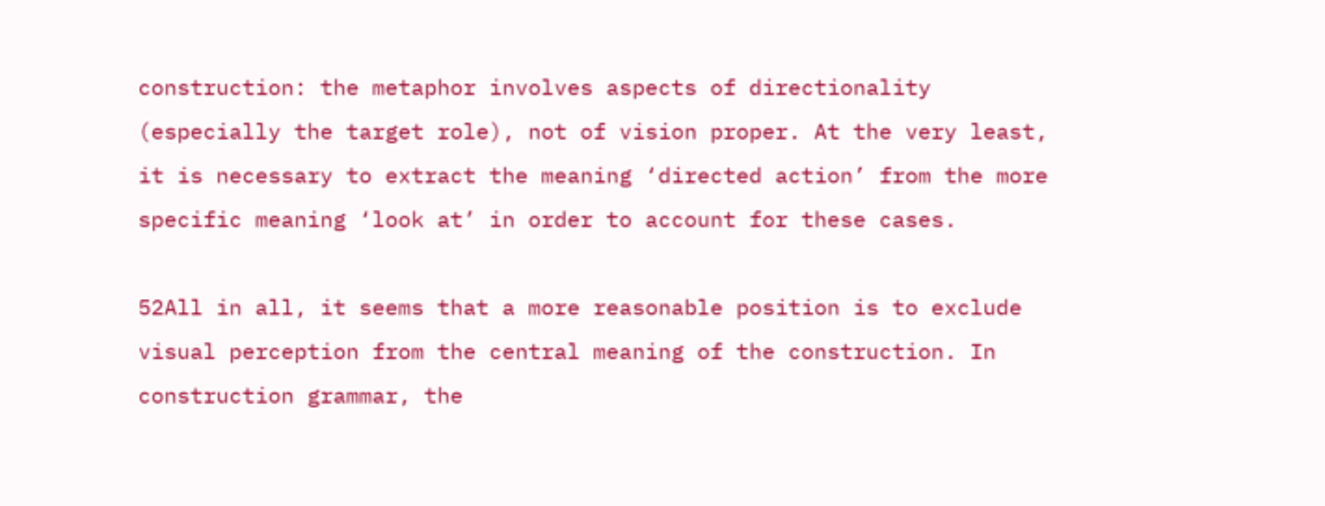construction: the metaphor involves aspects of directionality (especially the target role), not of vision proper. At the very least, it is necessary to extract the meaning ‘directed action’ from the more specific meaning ‘look at’ in order to account for these cases.

52All in all, it seems that a more reasonable position is to exclude visual perception from the central meaning of the construction. In construction grammar, the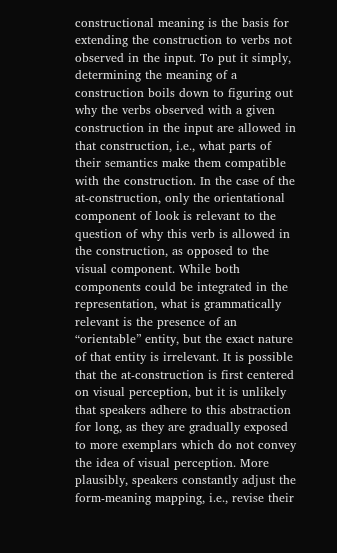constructional meaning is the basis for extending the construction to verbs not observed in the input. To put it simply, determining the meaning of a construction boils down to figuring out why the verbs observed with a given construction in the input are allowed in that construction, i.e., what parts of their semantics make them compatible with the construction. In the case of the at-construction, only the orientational component of look is relevant to the question of why this verb is allowed in the construction, as opposed to the visual component. While both components could be integrated in the representation, what is grammatically relevant is the presence of an “orientable” entity, but the exact nature of that entity is irrelevant. It is possible that the at-construction is first centered on visual perception, but it is unlikely that speakers adhere to this abstraction for long, as they are gradually exposed to more exemplars which do not convey the idea of visual perception. More plausibly, speakers constantly adjust the form-meaning mapping, i.e., revise their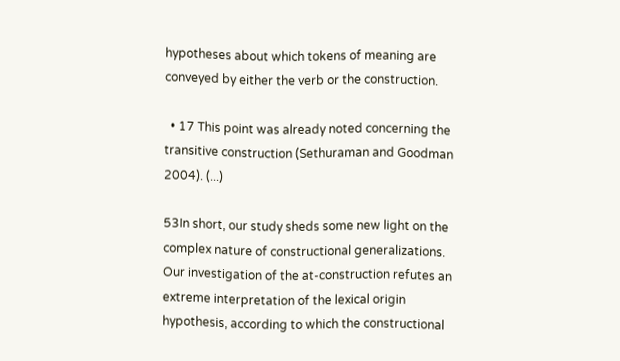hypotheses about which tokens of meaning are conveyed by either the verb or the construction.

  • 17 This point was already noted concerning the transitive construction (Sethuraman and Goodman 2004). (...)

53In short, our study sheds some new light on the complex nature of constructional generalizations. Our investigation of the at-construction refutes an extreme interpretation of the lexical origin hypothesis, according to which the constructional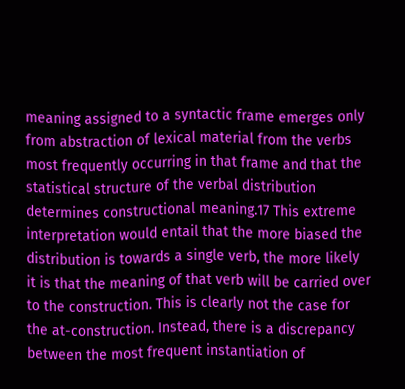meaning assigned to a syntactic frame emerges only from abstraction of lexical material from the verbs most frequently occurring in that frame and that the statistical structure of the verbal distribution determines constructional meaning.17 This extreme interpretation would entail that the more biased the distribution is towards a single verb, the more likely it is that the meaning of that verb will be carried over to the construction. This is clearly not the case for the at-construction. Instead, there is a discrepancy between the most frequent instantiation of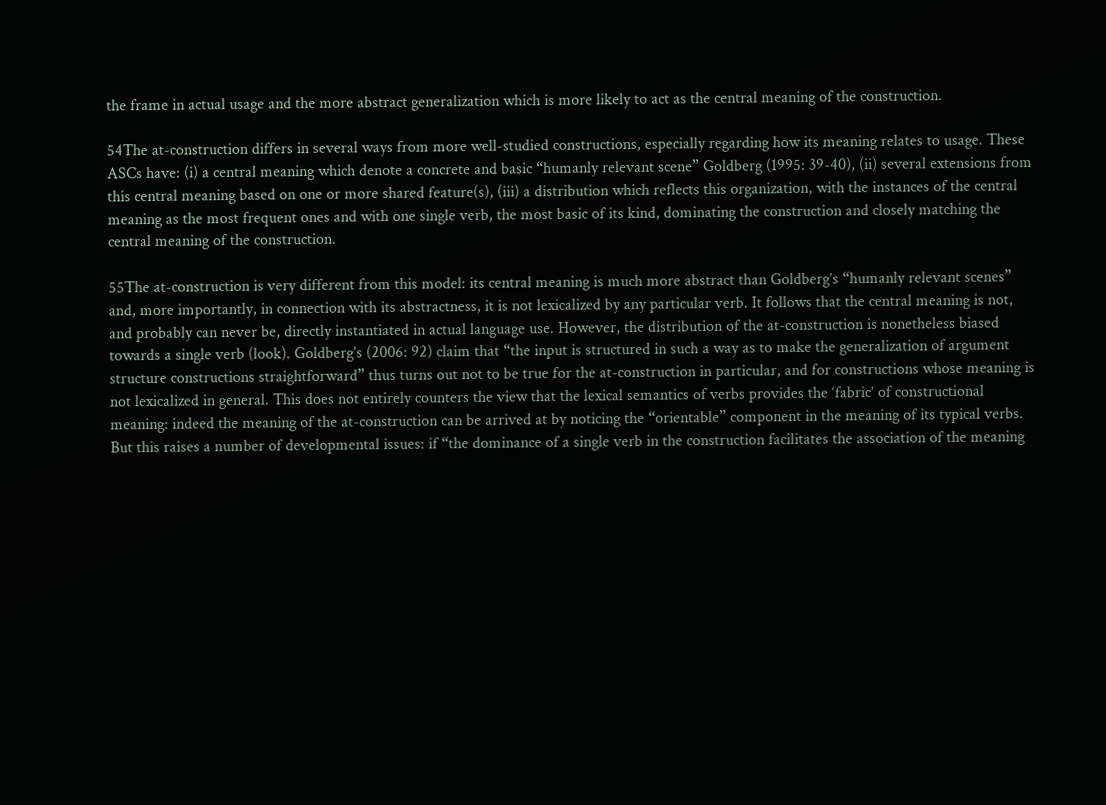the frame in actual usage and the more abstract generalization which is more likely to act as the central meaning of the construction.

54The at-construction differs in several ways from more well-studied constructions, especially regarding how its meaning relates to usage. These ASCs have: (i) a central meaning which denote a concrete and basic “humanly relevant scene” Goldberg (1995: 39-40), (ii) several extensions from this central meaning based on one or more shared feature(s), (iii) a distribution which reflects this organization, with the instances of the central meaning as the most frequent ones and with one single verb, the most basic of its kind, dominating the construction and closely matching the central meaning of the construction.

55The at-construction is very different from this model: its central meaning is much more abstract than Goldberg’s “humanly relevant scenes” and, more importantly, in connection with its abstractness, it is not lexicalized by any particular verb. It follows that the central meaning is not, and probably can never be, directly instantiated in actual language use. However, the distribution of the at-construction is nonetheless biased towards a single verb (look). Goldberg’s (2006: 92) claim that “the input is structured in such a way as to make the generalization of argument structure constructions straightforward” thus turns out not to be true for the at-construction in particular, and for constructions whose meaning is not lexicalized in general. This does not entirely counters the view that the lexical semantics of verbs provides the ‘fabric’ of constructional meaning: indeed the meaning of the at-construction can be arrived at by noticing the “orientable” component in the meaning of its typical verbs. But this raises a number of developmental issues: if “the dominance of a single verb in the construction facilitates the association of the meaning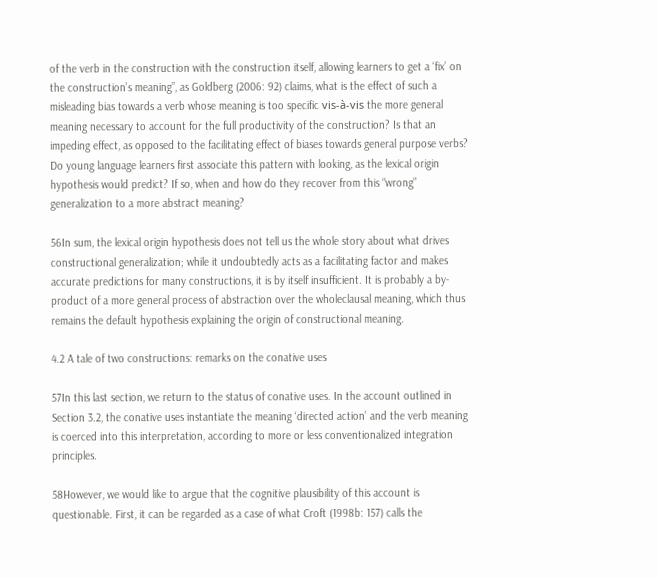of the verb in the construction with the construction itself, allowing learners to get a ‘fix’ on the construction’s meaning”, as Goldberg (2006: 92) claims, what is the effect of such a misleading bias towards a verb whose meaning is too specific vis-à-vis the more general meaning necessary to account for the full productivity of the construction? Is that an impeding effect, as opposed to the facilitating effect of biases towards general purpose verbs? Do young language learners first associate this pattern with looking, as the lexical origin hypothesis would predict? If so, when and how do they recover from this “wrong” generalization to a more abstract meaning?

56In sum, the lexical origin hypothesis does not tell us the whole story about what drives constructional generalization; while it undoubtedly acts as a facilitating factor and makes accurate predictions for many constructions, it is by itself insufficient. It is probably a by-product of a more general process of abstraction over the wholeclausal meaning, which thus remains the default hypothesis explaining the origin of constructional meaning.

4.2 A tale of two constructions: remarks on the conative uses

57In this last section, we return to the status of conative uses. In the account outlined in Section 3.2, the conative uses instantiate the meaning ‘directed action’ and the verb meaning is coerced into this interpretation, according to more or less conventionalized integration principles.

58However, we would like to argue that the cognitive plausibility of this account is questionable. First, it can be regarded as a case of what Croft (1998b: 157) calls the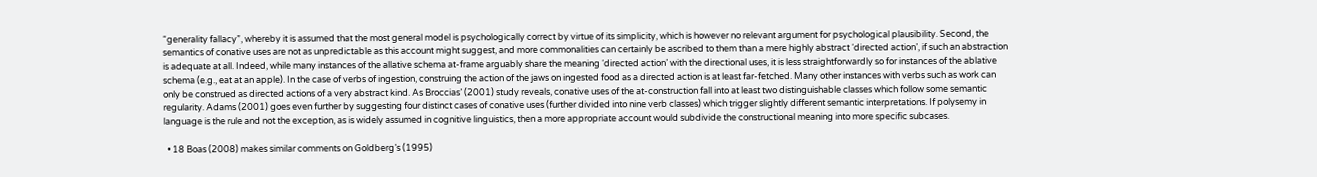“generality fallacy”, whereby it is assumed that the most general model is psychologically correct by virtue of its simplicity, which is however no relevant argument for psychological plausibility. Second, the semantics of conative uses are not as unpredictable as this account might suggest, and more commonalities can certainly be ascribed to them than a mere highly abstract ‘directed action’, if such an abstraction is adequate at all. Indeed, while many instances of the allative schema at-frame arguably share the meaning ‘directed action’ with the directional uses, it is less straightforwardly so for instances of the ablative schema (e.g., eat at an apple). In the case of verbs of ingestion, construing the action of the jaws on ingested food as a directed action is at least far-fetched. Many other instances with verbs such as work can only be construed as directed actions of a very abstract kind. As Broccias’ (2001) study reveals, conative uses of the at-construction fall into at least two distinguishable classes which follow some semantic regularity. Adams (2001) goes even further by suggesting four distinct cases of conative uses (further divided into nine verb classes) which trigger slightly different semantic interpretations. If polysemy in language is the rule and not the exception, as is widely assumed in cognitive linguistics, then a more appropriate account would subdivide the constructional meaning into more specific subcases.

  • 18 Boas (2008) makes similar comments on Goldberg’s (1995)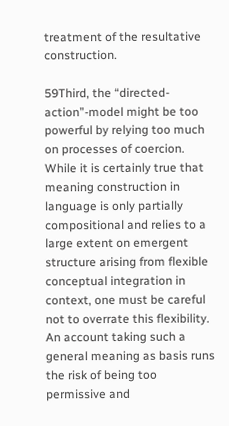treatment of the resultative construction.

59Third, the “directed-action”-model might be too powerful by relying too much on processes of coercion. While it is certainly true that meaning construction in language is only partially compositional and relies to a large extent on emergent structure arising from flexible conceptual integration in context, one must be careful not to overrate this flexibility. An account taking such a general meaning as basis runs the risk of being too permissive and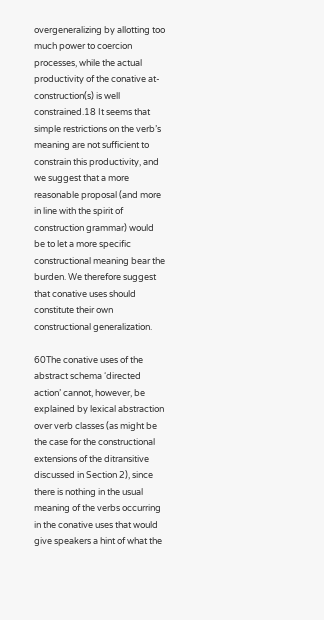overgeneralizing by allotting too much power to coercion processes, while the actual productivity of the conative at-construction(s) is well constrained.18 It seems that simple restrictions on the verb’s meaning are not sufficient to constrain this productivity, and we suggest that a more reasonable proposal (and more in line with the spirit of construction grammar) would be to let a more specific constructional meaning bear the burden. We therefore suggest that conative uses should constitute their own constructional generalization.

60The conative uses of the abstract schema ‘directed action’ cannot, however, be explained by lexical abstraction over verb classes (as might be the case for the constructional extensions of the ditransitive discussed in Section 2), since there is nothing in the usual meaning of the verbs occurring in the conative uses that would give speakers a hint of what the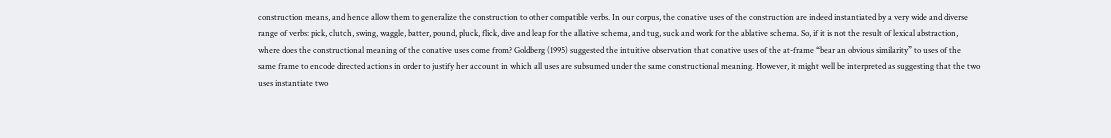construction means, and hence allow them to generalize the construction to other compatible verbs. In our corpus, the conative uses of the construction are indeed instantiated by a very wide and diverse range of verbs: pick, clutch, swing, waggle, batter, pound, pluck, flick, dive and leap for the allative schema, and tug, suck and work for the ablative schema. So, if it is not the result of lexical abstraction, where does the constructional meaning of the conative uses come from? Goldberg (1995) suggested the intuitive observation that conative uses of the at-frame “bear an obvious similarity” to uses of the same frame to encode directed actions in order to justify her account in which all uses are subsumed under the same constructional meaning. However, it might well be interpreted as suggesting that the two uses instantiate two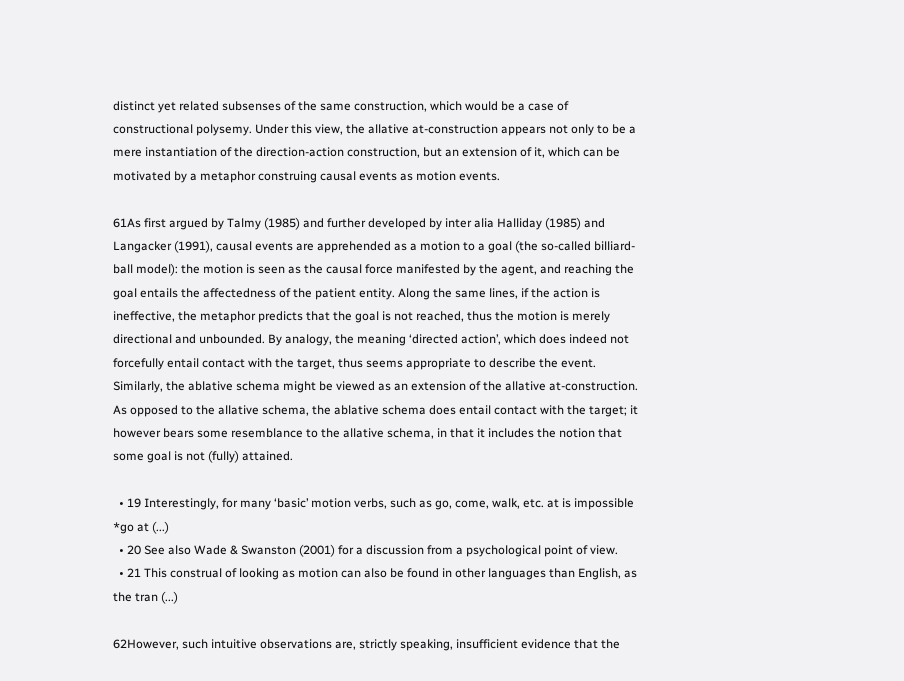distinct yet related subsenses of the same construction, which would be a case of constructional polysemy. Under this view, the allative at-construction appears not only to be a mere instantiation of the direction-action construction, but an extension of it, which can be motivated by a metaphor construing causal events as motion events.

61As first argued by Talmy (1985) and further developed by inter alia Halliday (1985) and Langacker (1991), causal events are apprehended as a motion to a goal (the so-called billiard-ball model): the motion is seen as the causal force manifested by the agent, and reaching the goal entails the affectedness of the patient entity. Along the same lines, if the action is ineffective, the metaphor predicts that the goal is not reached, thus the motion is merely directional and unbounded. By analogy, the meaning ‘directed action’, which does indeed not forcefully entail contact with the target, thus seems appropriate to describe the event. Similarly, the ablative schema might be viewed as an extension of the allative at-construction. As opposed to the allative schema, the ablative schema does entail contact with the target; it however bears some resemblance to the allative schema, in that it includes the notion that some goal is not (fully) attained.

  • 19 Interestingly, for many ‘basic’ motion verbs, such as go, come, walk, etc. at is impossible *go at (...)
  • 20 See also Wade & Swanston (2001) for a discussion from a psychological point of view.
  • 21 This construal of looking as motion can also be found in other languages than English, as the tran (...)

62However, such intuitive observations are, strictly speaking, insufficient evidence that the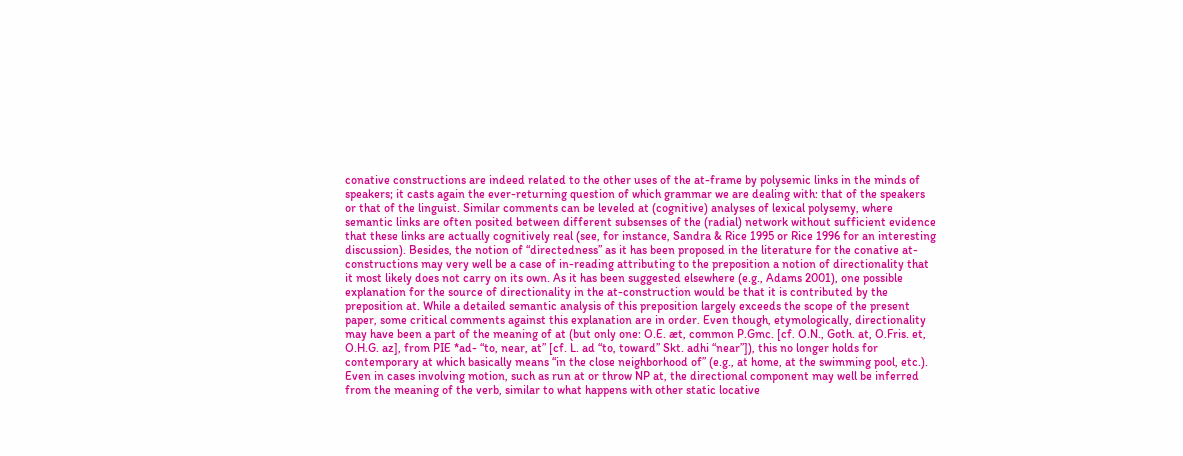conative constructions are indeed related to the other uses of the at-frame by polysemic links in the minds of speakers; it casts again the ever-returning question of which grammar we are dealing with: that of the speakers or that of the linguist. Similar comments can be leveled at (cognitive) analyses of lexical polysemy, where semantic links are often posited between different subsenses of the (radial) network without sufficient evidence that these links are actually cognitively real (see, for instance, Sandra & Rice 1995 or Rice 1996 for an interesting discussion). Besides, the notion of “directedness” as it has been proposed in the literature for the conative at-constructions may very well be a case of in-reading attributing to the preposition a notion of directionality that it most likely does not carry on its own. As it has been suggested elsewhere (e.g., Adams 2001), one possible explanation for the source of directionality in the at-construction would be that it is contributed by the preposition at. While a detailed semantic analysis of this preposition largely exceeds the scope of the present paper, some critical comments against this explanation are in order. Even though, etymologically, directionality may have been a part of the meaning of at (but only one: O.E. æt, common P.Gmc. [cf. O.N., Goth. at, O.Fris. et, O.H.G. az], from PIE *ad- “to, near, at” [cf. L. ad “to, toward” Skt. adhi “near”]), this no longer holds for contemporary at which basically means “in the close neighborhood of” (e.g., at home, at the swimming pool, etc.). Even in cases involving motion, such as run at or throw NP at, the directional component may well be inferred from the meaning of the verb, similar to what happens with other static locative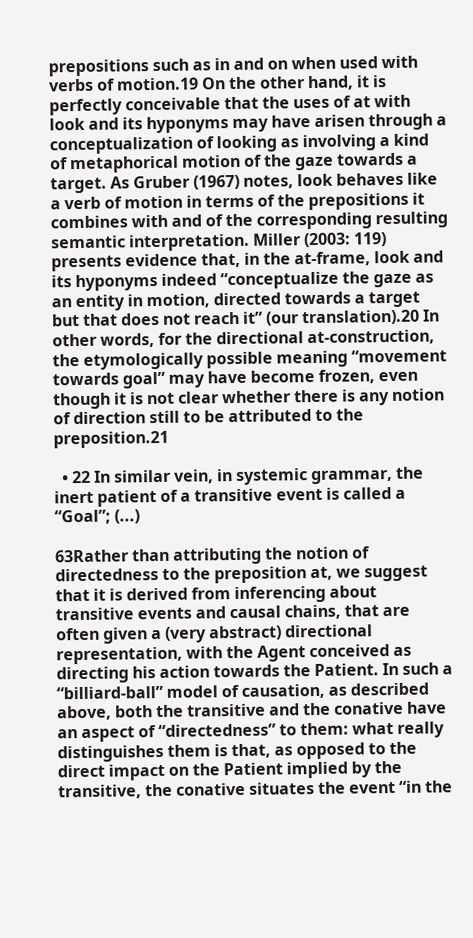prepositions such as in and on when used with verbs of motion.19 On the other hand, it is perfectly conceivable that the uses of at with look and its hyponyms may have arisen through a conceptualization of looking as involving a kind of metaphorical motion of the gaze towards a target. As Gruber (1967) notes, look behaves like a verb of motion in terms of the prepositions it combines with and of the corresponding resulting semantic interpretation. Miller (2003: 119) presents evidence that, in the at-frame, look and its hyponyms indeed “conceptualize the gaze as an entity in motion, directed towards a target but that does not reach it” (our translation).20 In other words, for the directional at-construction, the etymologically possible meaning “movement towards goal” may have become frozen, even though it is not clear whether there is any notion of direction still to be attributed to the preposition.21

  • 22 In similar vein, in systemic grammar, the inert patient of a transitive event is called a “Goal”; (...)

63Rather than attributing the notion of directedness to the preposition at, we suggest that it is derived from inferencing about transitive events and causal chains, that are often given a (very abstract) directional representation, with the Agent conceived as directing his action towards the Patient. In such a “billiard-ball” model of causation, as described above, both the transitive and the conative have an aspect of “directedness” to them: what really distinguishes them is that, as opposed to the direct impact on the Patient implied by the transitive, the conative situates the event “in the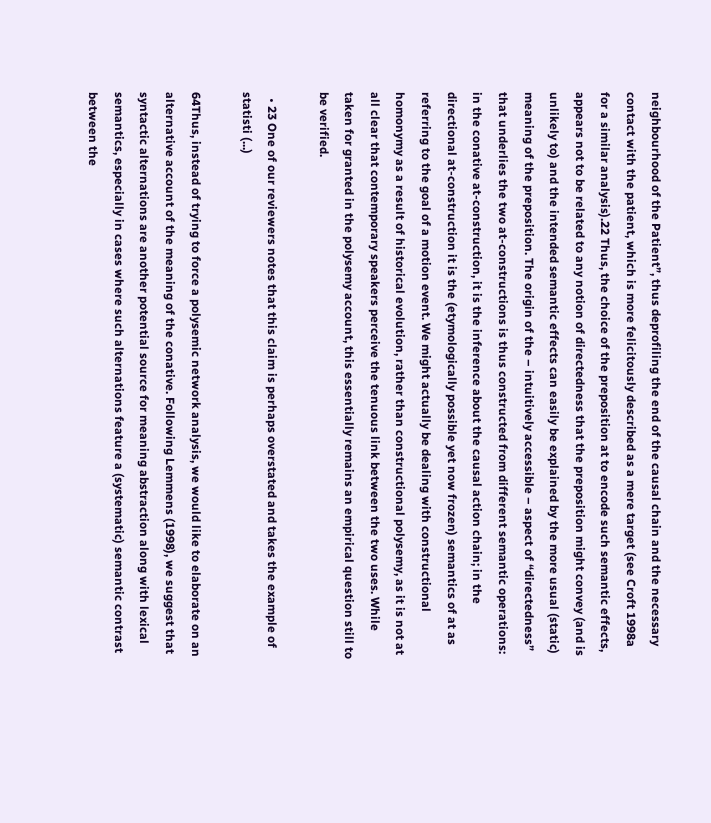neighbourhood of the Patient”, thus deprofiling the end of the causal chain and the necessary contact with the patient, which is more felicitously described as a mere target (see Croft 1998a for a similar analysis).22 Thus, the choice of the preposition at to encode such semantic effects, appears not to be related to any notion of directedness that the preposition might convey (and is unlikely to) and the intended semantic effects can easily be explained by the more usual (static) meaning of the preposition. The origin of the – intuitively accessible – aspect of “directedness” that underlies the two at-constructions is thus constructed from different semantic operations: in the conative at-construction, it is the inference about the causal action chain; in the directional at-construction it is the (etymologically possible yet now frozen) semantics of at as referring to the goal of a motion event. We might actually be dealing with constructional homonymy as a result of historical evolution, rather than constructional polysemy, as it is not at all clear that contemporary speakers perceive the tenuous link between the two uses. While taken for granted in the polysemy account, this essentially remains an empirical question still to be verified.

  • 23 One of our reviewers notes that this claim is perhaps overstated and takes the example of statisti (...)

64Thus, instead of trying to force a polysemic network analysis, we would like to elaborate on an alternative account of the meaning of the conative. Following Lemmens (1998), we suggest that syntactic alternations are another potential source for meaning abstraction along with lexical semantics, especially in cases where such alternations feature a (systematic) semantic contrast between the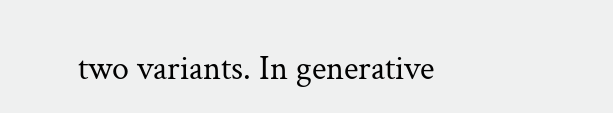two variants. In generative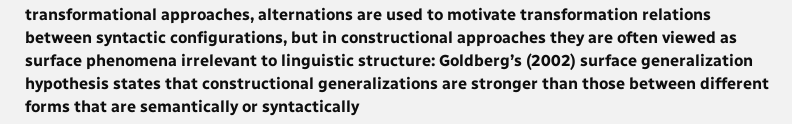transformational approaches, alternations are used to motivate transformation relations between syntactic configurations, but in constructional approaches they are often viewed as surface phenomena irrelevant to linguistic structure: Goldberg’s (2002) surface generalization hypothesis states that constructional generalizations are stronger than those between different forms that are semantically or syntactically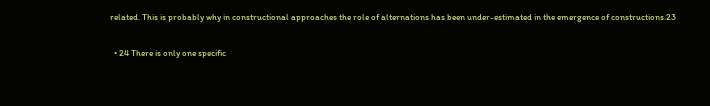related. This is probably why in constructional approaches the role of alternations has been under-estimated in the emergence of constructions.23

  • 24 There is only one specific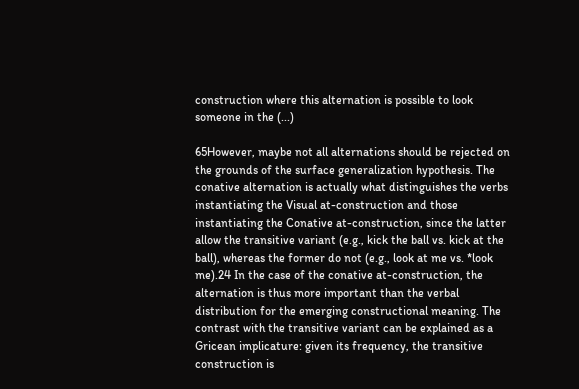construction where this alternation is possible to look someone in the (...)

65However, maybe not all alternations should be rejected on the grounds of the surface generalization hypothesis. The conative alternation is actually what distinguishes the verbs instantiating the Visual at-construction and those instantiating the Conative at-construction, since the latter allow the transitive variant (e.g., kick the ball vs. kick at the ball), whereas the former do not (e.g., look at me vs. *look me).24 In the case of the conative at-construction, the alternation is thus more important than the verbal distribution for the emerging constructional meaning. The contrast with the transitive variant can be explained as a Gricean implicature: given its frequency, the transitive construction is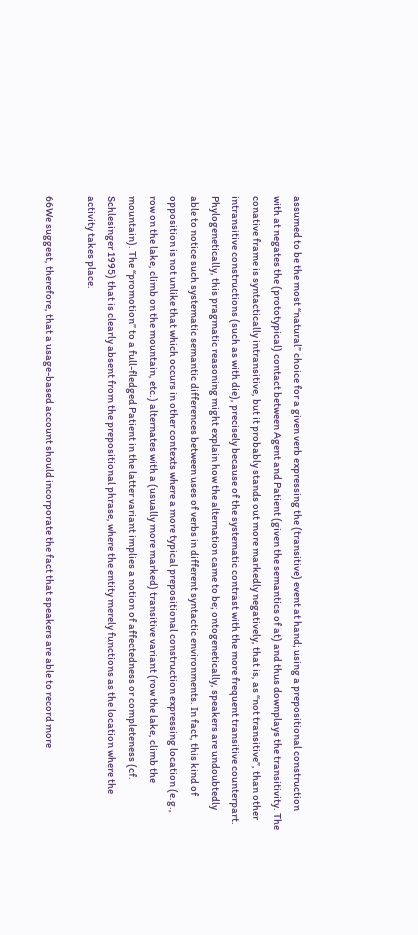assumed to be the most “natural” choice for a given verb expressing the (transitive) event at hand; using a prepositional construction with at negates the (prototypical) contact between Agent and Patient (given the semantics of at) and thus downplays the transitivity. The conative frame is syntactically intransitive, but it probably stands out more markedly negatively, that is, as “not transitive”, than other intransitive constructions (such as with die), precisely because of the systematic contrast with the more frequent transitive counterpart. Phylogenetically, this pragmatic reasoning might explain how the alternation came to be; ontogenetically, speakers are undoubtedly able to notice such systematic semantic differences between uses of verbs in different syntactic environments. In fact, this kind of opposition is not unlike that which occurs in other contexts where a more typical prepositional construction expressing location (e.g., row on the lake, climb on the mountain, etc.) alternates with a (usually more marked) transitive variant (row the lake, climb the mountain). The “promotion” to a full-fledged Patient in the latter variant implies a notion of affectedness or completeness (cf. Schlesinger 1995) that is clearly absent from the prepositional phrase, where the entity merely functions as the location where the activity takes place.

66We suggest, therefore, that a usage-based account should incorporate the fact that speakers are able to record more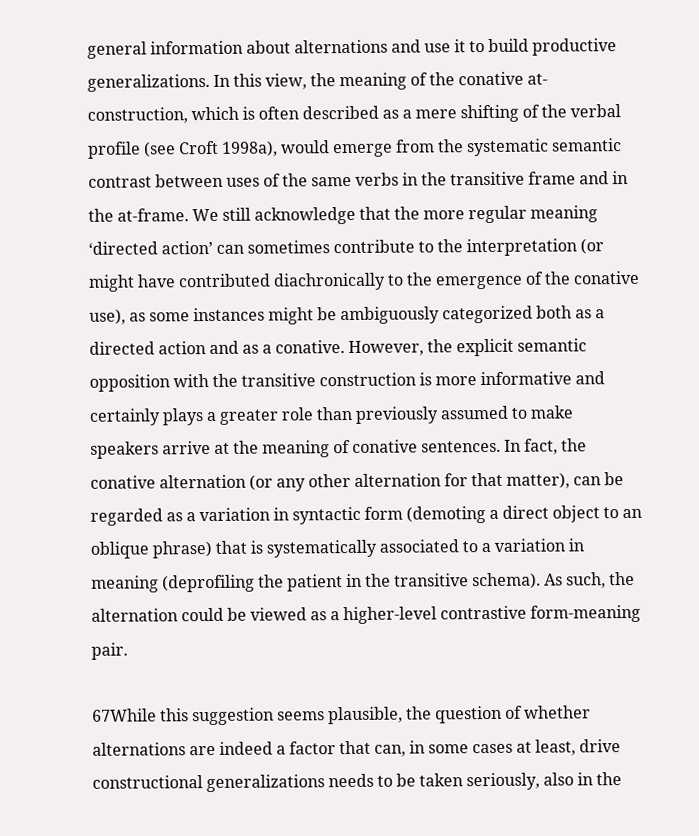general information about alternations and use it to build productive generalizations. In this view, the meaning of the conative at-construction, which is often described as a mere shifting of the verbal profile (see Croft 1998a), would emerge from the systematic semantic contrast between uses of the same verbs in the transitive frame and in the at-frame. We still acknowledge that the more regular meaning ‘directed action’ can sometimes contribute to the interpretation (or might have contributed diachronically to the emergence of the conative use), as some instances might be ambiguously categorized both as a directed action and as a conative. However, the explicit semantic opposition with the transitive construction is more informative and certainly plays a greater role than previously assumed to make speakers arrive at the meaning of conative sentences. In fact, the conative alternation (or any other alternation for that matter), can be regarded as a variation in syntactic form (demoting a direct object to an oblique phrase) that is systematically associated to a variation in meaning (deprofiling the patient in the transitive schema). As such, the alternation could be viewed as a higher-level contrastive form-meaning pair.

67While this suggestion seems plausible, the question of whether alternations are indeed a factor that can, in some cases at least, drive constructional generalizations needs to be taken seriously, also in the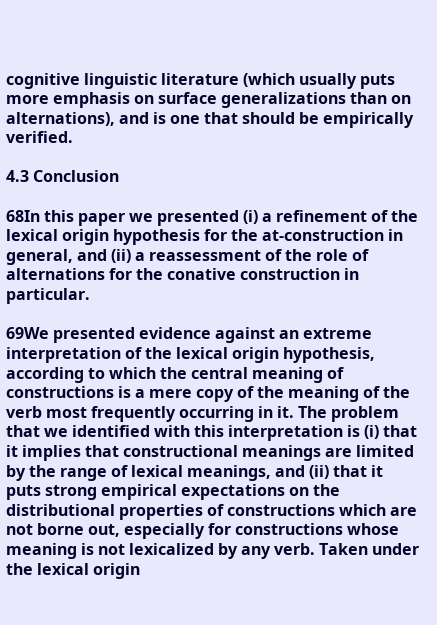cognitive linguistic literature (which usually puts more emphasis on surface generalizations than on alternations), and is one that should be empirically verified.

4.3 Conclusion

68In this paper we presented (i) a refinement of the lexical origin hypothesis for the at-construction in general, and (ii) a reassessment of the role of alternations for the conative construction in particular.

69We presented evidence against an extreme interpretation of the lexical origin hypothesis, according to which the central meaning of constructions is a mere copy of the meaning of the verb most frequently occurring in it. The problem that we identified with this interpretation is (i) that it implies that constructional meanings are limited by the range of lexical meanings, and (ii) that it puts strong empirical expectations on the distributional properties of constructions which are not borne out, especially for constructions whose meaning is not lexicalized by any verb. Taken under the lexical origin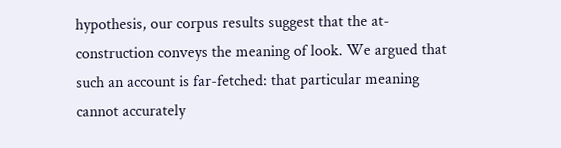hypothesis, our corpus results suggest that the at-construction conveys the meaning of look. We argued that such an account is far-fetched: that particular meaning cannot accurately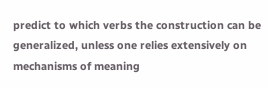predict to which verbs the construction can be generalized, unless one relies extensively on mechanisms of meaning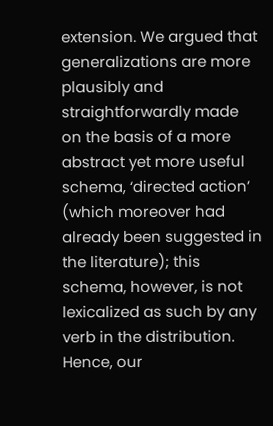extension. We argued that generalizations are more plausibly and straightforwardly made on the basis of a more abstract yet more useful schema, ‘directed action’ (which moreover had already been suggested in the literature); this schema, however, is not lexicalized as such by any verb in the distribution. Hence, our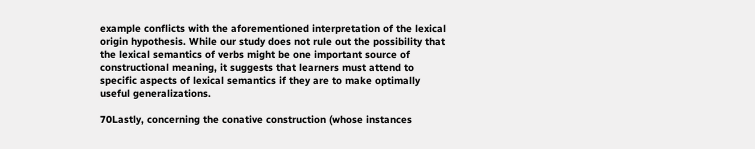example conflicts with the aforementioned interpretation of the lexical origin hypothesis. While our study does not rule out the possibility that the lexical semantics of verbs might be one important source of constructional meaning, it suggests that learners must attend to specific aspects of lexical semantics if they are to make optimally useful generalizations.

70Lastly, concerning the conative construction (whose instances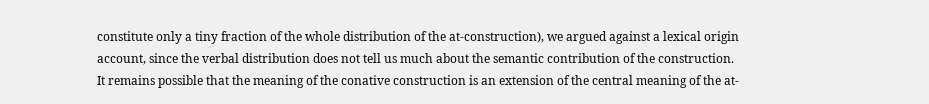constitute only a tiny fraction of the whole distribution of the at-construction), we argued against a lexical origin account, since the verbal distribution does not tell us much about the semantic contribution of the construction. It remains possible that the meaning of the conative construction is an extension of the central meaning of the at-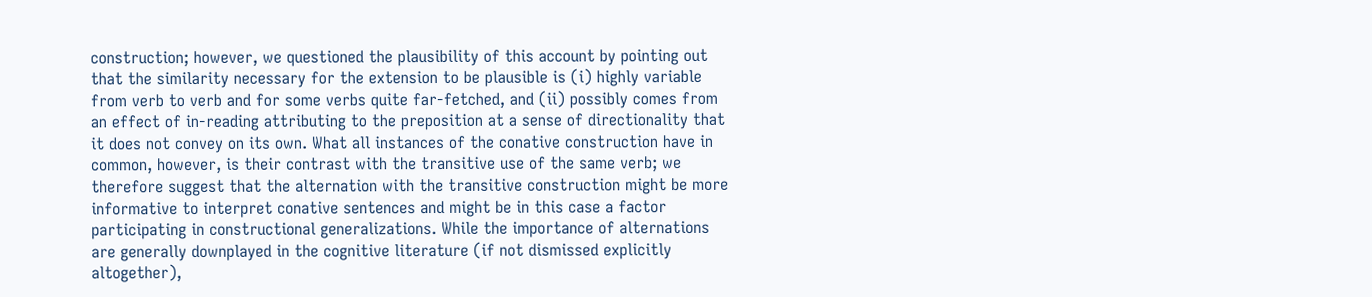construction; however, we questioned the plausibility of this account by pointing out that the similarity necessary for the extension to be plausible is (i) highly variable from verb to verb and for some verbs quite far-fetched, and (ii) possibly comes from an effect of in-reading attributing to the preposition at a sense of directionality that it does not convey on its own. What all instances of the conative construction have in common, however, is their contrast with the transitive use of the same verb; we therefore suggest that the alternation with the transitive construction might be more informative to interpret conative sentences and might be in this case a factor participating in constructional generalizations. While the importance of alternations are generally downplayed in the cognitive literature (if not dismissed explicitly altogether),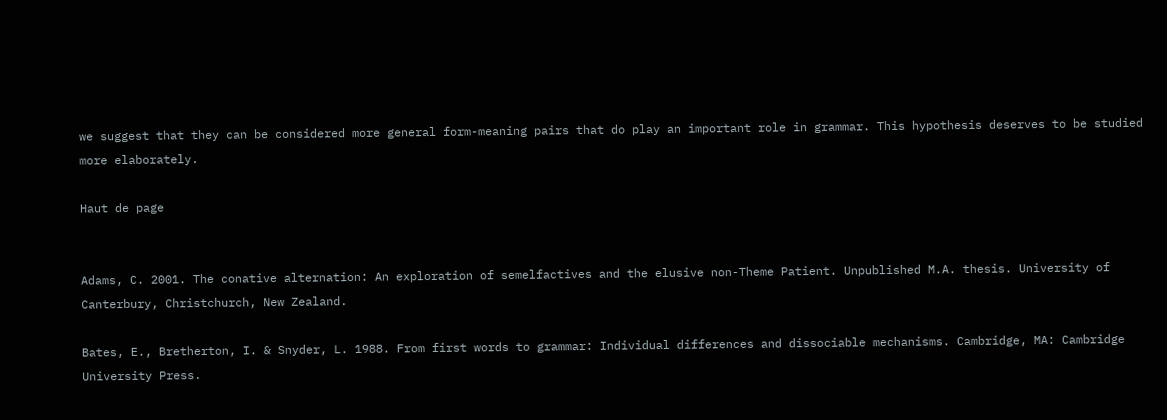we suggest that they can be considered more general form-meaning pairs that do play an important role in grammar. This hypothesis deserves to be studied more elaborately.

Haut de page


Adams, C. 2001. The conative alternation: An exploration of semelfactives and the elusive non-Theme Patient. Unpublished M.A. thesis. University of Canterbury, Christchurch, New Zealand.

Bates, E., Bretherton, I. & Snyder, L. 1988. From first words to grammar: Individual differences and dissociable mechanisms. Cambridge, MA: Cambridge University Press.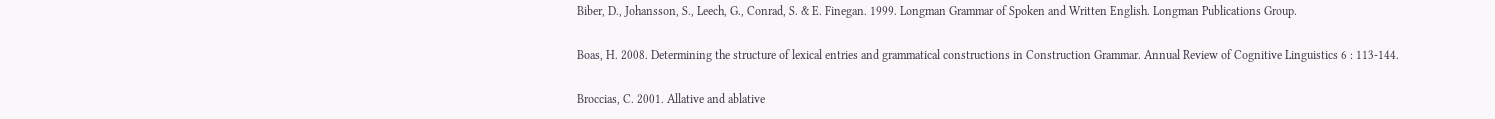Biber, D., Johansson, S., Leech, G., Conrad, S. & E. Finegan. 1999. Longman Grammar of Spoken and Written English. Longman Publications Group.

Boas, H. 2008. Determining the structure of lexical entries and grammatical constructions in Construction Grammar. Annual Review of Cognitive Linguistics 6 : 113‑144.

Broccias, C. 2001. Allative and ablative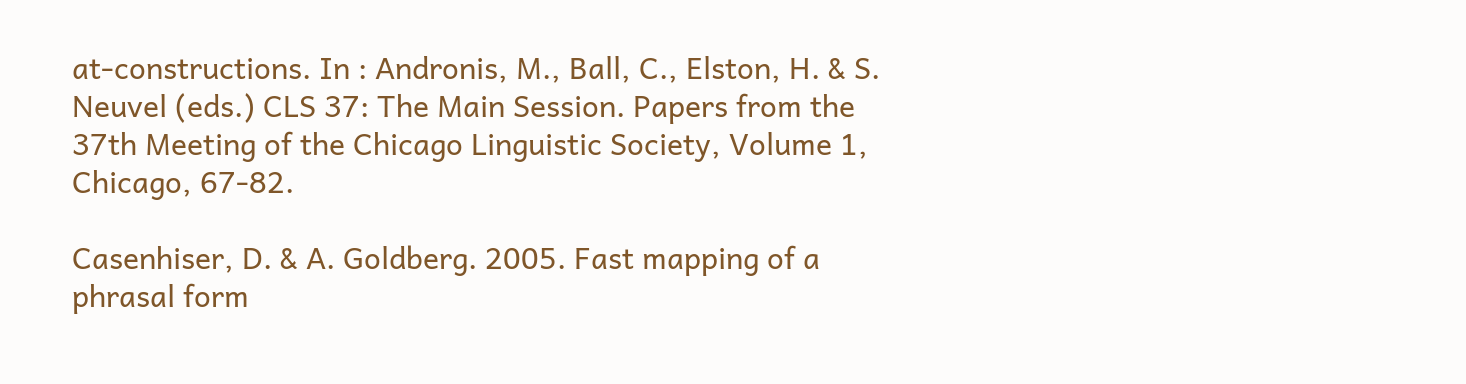at-constructions. In : Andronis, M., Ball, C., Elston, H. & S. Neuvel (eds.) CLS 37: The Main Session. Papers from the 37th Meeting of the Chicago Linguistic Society, Volume 1, Chicago, 67-82.

Casenhiser, D. & A. Goldberg. 2005. Fast mapping of a phrasal form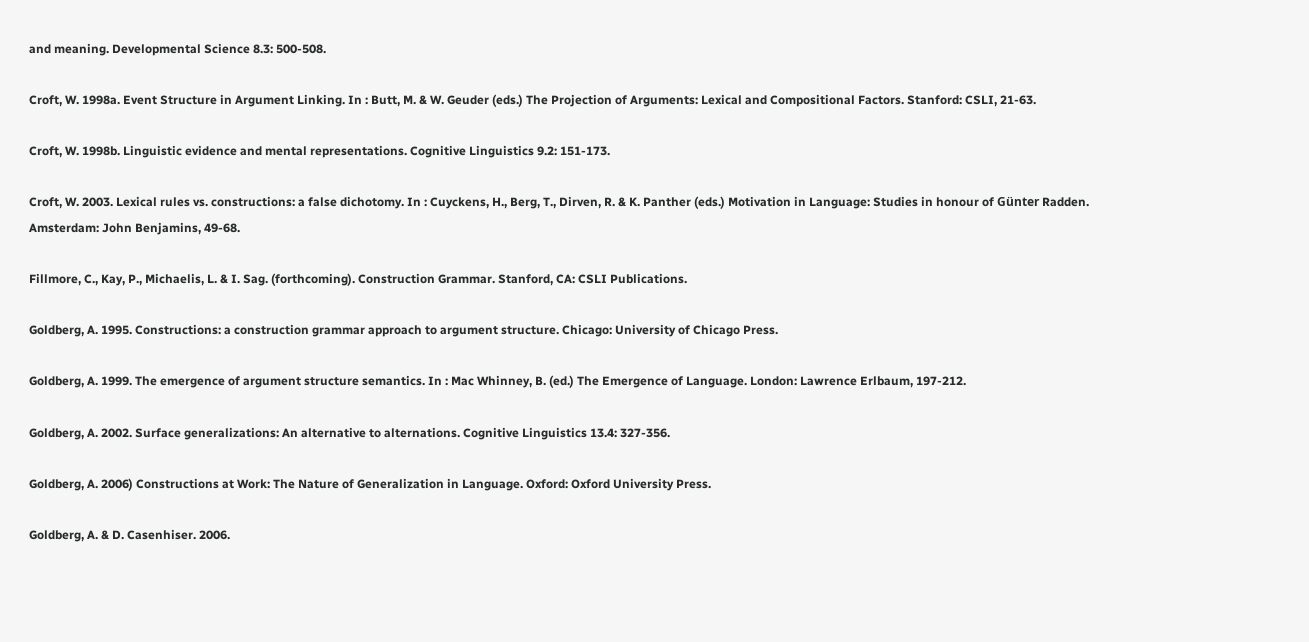and meaning. Developmental Science 8.3: 500-508.

Croft, W. 1998a. Event Structure in Argument Linking. In : Butt, M. & W. Geuder (eds.) The Projection of Arguments: Lexical and Compositional Factors. Stanford: CSLI, 21-63.

Croft, W. 1998b. Linguistic evidence and mental representations. Cognitive Linguistics 9.2: 151-173.

Croft, W. 2003. Lexical rules vs. constructions: a false dichotomy. In : Cuyckens, H., Berg, T., Dirven, R. & K. Panther (eds.) Motivation in Language: Studies in honour of Günter Radden. Amsterdam: John Benjamins, 49-68.

Fillmore, C., Kay, P., Michaelis, L. & I. Sag. (forthcoming). Construction Grammar. Stanford, CA: CSLI Publications.

Goldberg, A. 1995. Constructions: a construction grammar approach to argument structure. Chicago: University of Chicago Press.

Goldberg, A. 1999. The emergence of argument structure semantics. In : Mac Whinney, B. (ed.) The Emergence of Language. London: Lawrence Erlbaum, 197-212.

Goldberg, A. 2002. Surface generalizations: An alternative to alternations. Cognitive Linguistics 13.4: 327-356.

Goldberg, A. 2006) Constructions at Work: The Nature of Generalization in Language. Oxford: Oxford University Press.

Goldberg, A. & D. Casenhiser. 2006.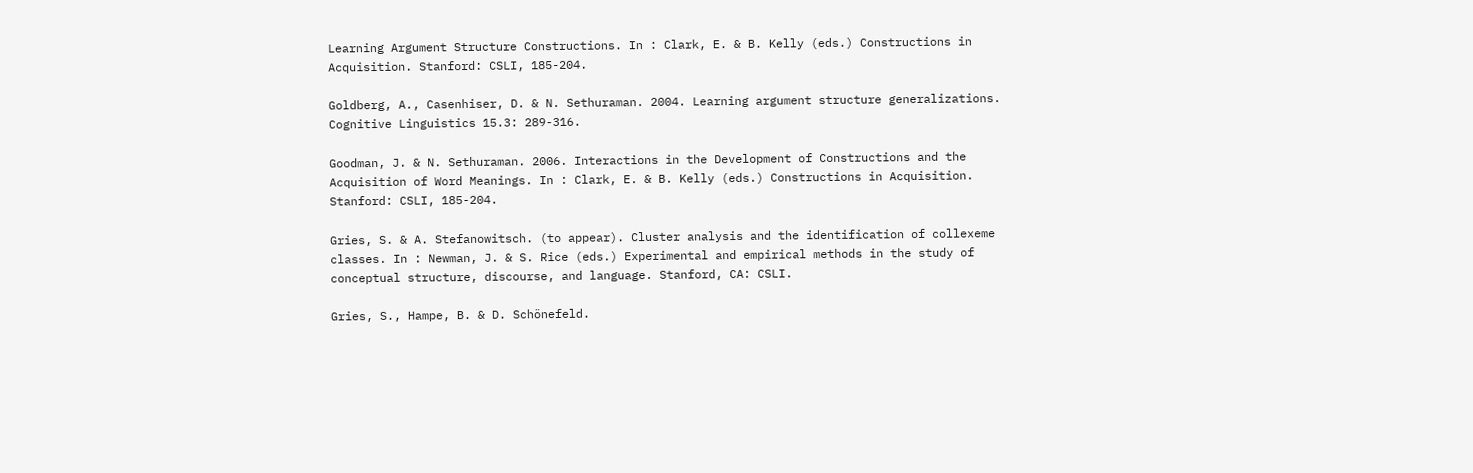Learning Argument Structure Constructions. In : Clark, E. & B. Kelly (eds.) Constructions in Acquisition. Stanford: CSLI, 185-204.

Goldberg, A., Casenhiser, D. & N. Sethuraman. 2004. Learning argument structure generalizations. Cognitive Linguistics 15.3: 289-316.

Goodman, J. & N. Sethuraman. 2006. Interactions in the Development of Constructions and the Acquisition of Word Meanings. In : Clark, E. & B. Kelly (eds.) Constructions in Acquisition. Stanford: CSLI, 185-204.

Gries, S. & A. Stefanowitsch. (to appear). Cluster analysis and the identification of collexeme classes. In : Newman, J. & S. Rice (eds.) Experimental and empirical methods in the study of conceptual structure, discourse, and language. Stanford, CA: CSLI.

Gries, S., Hampe, B. & D. Schönefeld.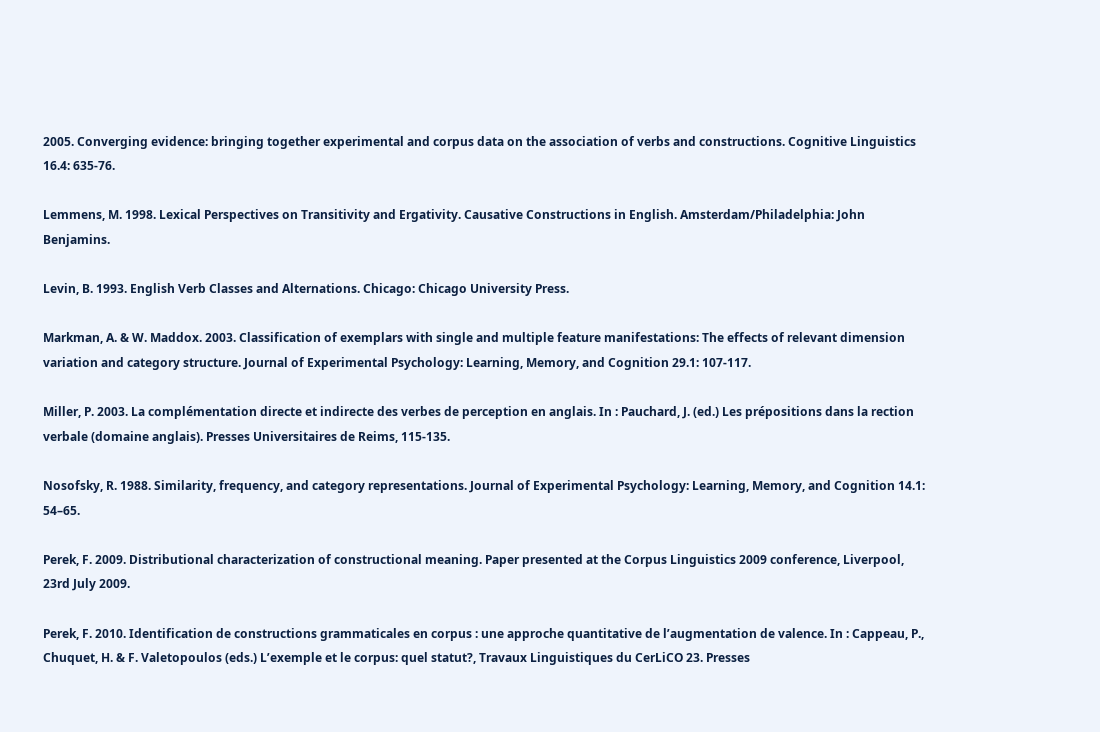2005. Converging evidence: bringing together experimental and corpus data on the association of verbs and constructions. Cognitive Linguistics 16.4: 635-76.

Lemmens, M. 1998. Lexical Perspectives on Transitivity and Ergativity. Causative Constructions in English. Amsterdam/Philadelphia: John Benjamins.

Levin, B. 1993. English Verb Classes and Alternations. Chicago: Chicago University Press.

Markman, A. & W. Maddox. 2003. Classification of exemplars with single and multiple feature manifestations: The effects of relevant dimension variation and category structure. Journal of Experimental Psychology: Learning, Memory, and Cognition 29.1: 107-117.

Miller, P. 2003. La complémentation directe et indirecte des verbes de perception en anglais. In : Pauchard, J. (ed.) Les prépositions dans la rection verbale (domaine anglais). Presses Universitaires de Reims, 115-135.

Nosofsky, R. 1988. Similarity, frequency, and category representations. Journal of Experimental Psychology: Learning, Memory, and Cognition 14.1: 54–65.

Perek, F. 2009. Distributional characterization of constructional meaning. Paper presented at the Corpus Linguistics 2009 conference, Liverpool, 23rd July 2009.

Perek, F. 2010. Identification de constructions grammaticales en corpus : une approche quantitative de l’augmentation de valence. In : Cappeau, P., Chuquet, H. & F. Valetopoulos (eds.) L’exemple et le corpus: quel statut?, Travaux Linguistiques du CerLiCO 23. Presses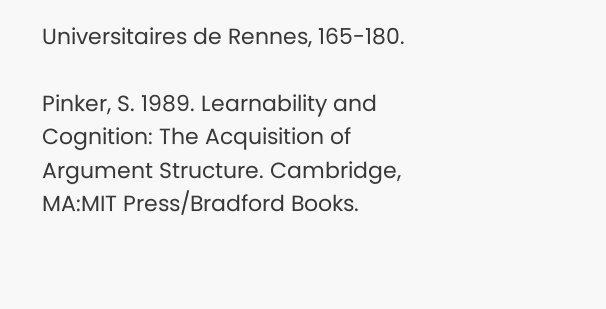Universitaires de Rennes, 165-180.

Pinker, S. 1989. Learnability and Cognition: The Acquisition of Argument Structure. Cambridge, MA:MIT Press/Bradford Books.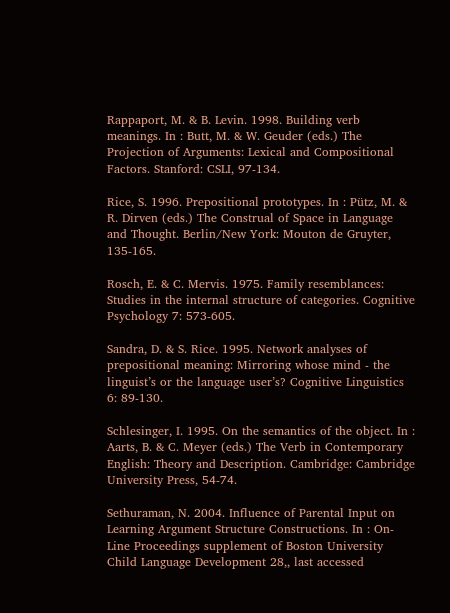Rappaport, M. & B. Levin. 1998. Building verb meanings. In : Butt, M. & W. Geuder (eds.) The Projection of Arguments: Lexical and Compositional Factors. Stanford: CSLI, 97-134.

Rice, S. 1996. Prepositional prototypes. In : Pütz, M. & R. Dirven (eds.) The Construal of Space in Language and Thought. Berlin/New York: Mouton de Gruyter, 135-165.

Rosch, E. & C. Mervis. 1975. Family resemblances: Studies in the internal structure of categories. Cognitive Psychology 7: 573-605.

Sandra, D. & S. Rice. 1995. Network analyses of prepositional meaning: Mirroring whose mind - the linguist’s or the language user’s? Cognitive Linguistics 6: 89-130.

Schlesinger, I. 1995. On the semantics of the object. In : Aarts, B. & C. Meyer (eds.) The Verb in Contemporary English: Theory and Description. Cambridge: Cambridge University Press, 54-74.

Sethuraman, N. 2004. Influence of Parental Input on Learning Argument Structure Constructions. In : On-Line Proceedings supplement of Boston University Child Language Development 28,, last accessed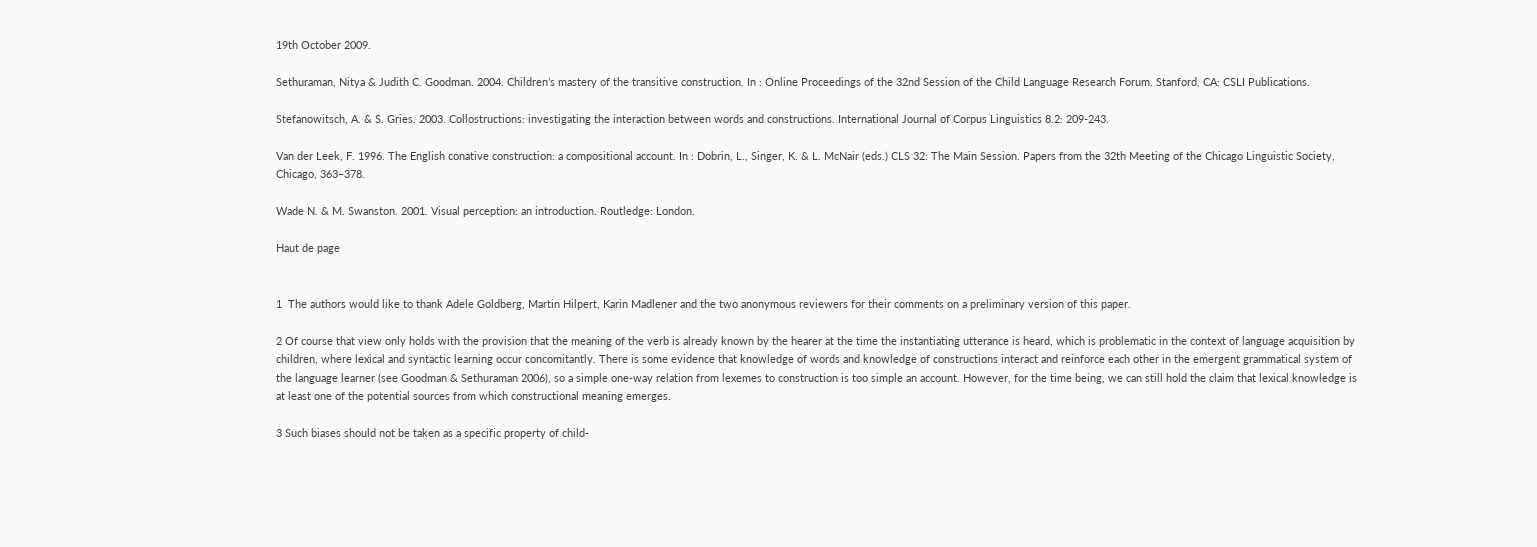19th October 2009.

Sethuraman, Nitya & Judith C. Goodman. 2004. Children’s mastery of the transitive construction. In : Online Proceedings of the 32nd Session of the Child Language Research Forum. Stanford, CA: CSLI Publications.

Stefanowitsch, A. & S. Gries. 2003. Collostructions: investigating the interaction between words and constructions. International Journal of Corpus Linguistics 8.2: 209-243.

Van der Leek, F. 1996. The English conative construction: a compositional account. In : Dobrin, L., Singer, K. & L. McNair (eds.) CLS 32: The Main Session. Papers from the 32th Meeting of the Chicago Linguistic Society, Chicago, 363–378.

Wade N. & M. Swanston. 2001. Visual perception: an introduction. Routledge: London.

Haut de page


1  The authors would like to thank Adele Goldberg, Martin Hilpert, Karin Madlener and the two anonymous reviewers for their comments on a preliminary version of this paper.

2 Of course that view only holds with the provision that the meaning of the verb is already known by the hearer at the time the instantiating utterance is heard, which is problematic in the context of language acquisition by children, where lexical and syntactic learning occur concomitantly. There is some evidence that knowledge of words and knowledge of constructions interact and reinforce each other in the emergent grammatical system of the language learner (see Goodman & Sethuraman 2006), so a simple one-way relation from lexemes to construction is too simple an account. However, for the time being, we can still hold the claim that lexical knowledge is at least one of the potential sources from which constructional meaning emerges.

3 Such biases should not be taken as a specific property of child-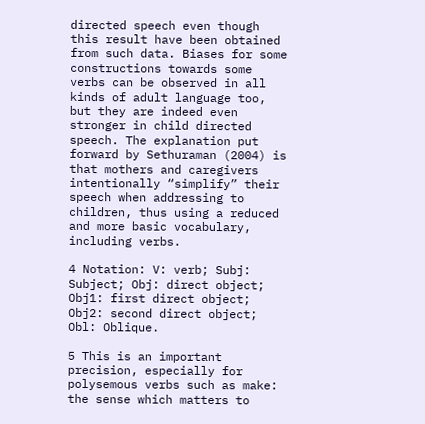directed speech even though this result have been obtained from such data. Biases for some constructions towards some verbs can be observed in all kinds of adult language too, but they are indeed even stronger in child directed speech. The explanation put forward by Sethuraman (2004) is that mothers and caregivers intentionally “simplify” their speech when addressing to children, thus using a reduced and more basic vocabulary, including verbs.

4 Notation: V: verb; Subj: Subject; Obj: direct object; Obj1: first direct object; Obj2: second direct object; Obl: Oblique.

5 This is an important precision, especially for polysemous verbs such as make: the sense which matters to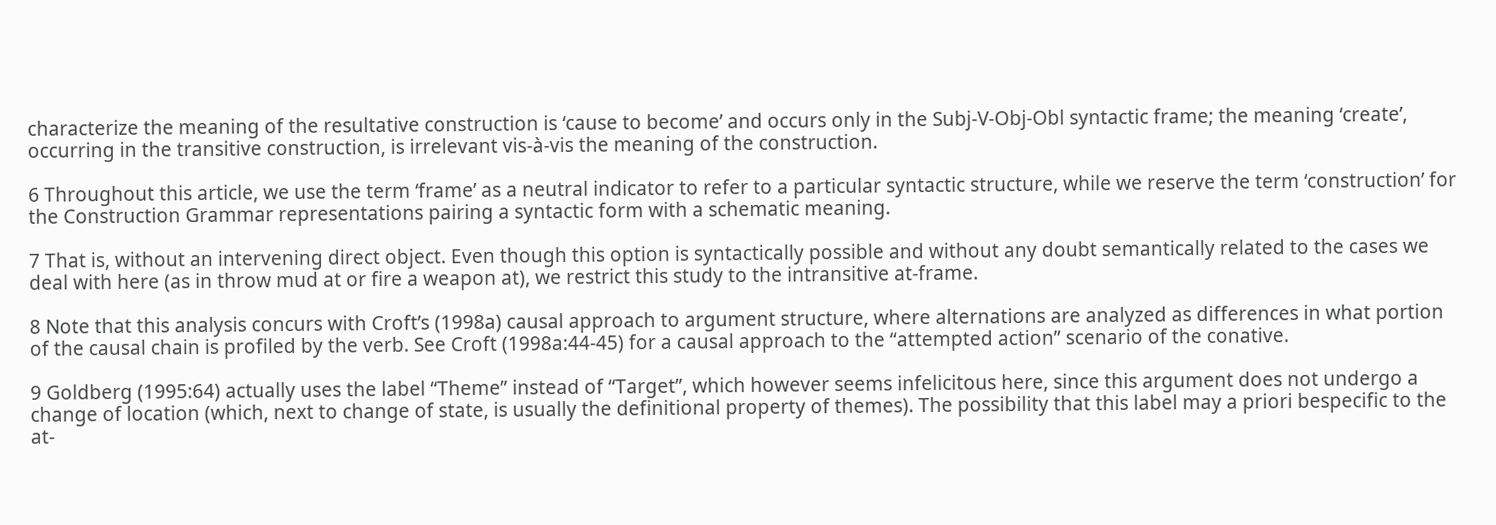characterize the meaning of the resultative construction is ‘cause to become’ and occurs only in the Subj-V-Obj-Obl syntactic frame; the meaning ‘create’, occurring in the transitive construction, is irrelevant vis-à-vis the meaning of the construction.

6 Throughout this article, we use the term ‘frame’ as a neutral indicator to refer to a particular syntactic structure, while we reserve the term ‘construction’ for the Construction Grammar representations pairing a syntactic form with a schematic meaning.

7 That is, without an intervening direct object. Even though this option is syntactically possible and without any doubt semantically related to the cases we deal with here (as in throw mud at or fire a weapon at), we restrict this study to the intransitive at-frame.

8 Note that this analysis concurs with Croft’s (1998a) causal approach to argument structure, where alternations are analyzed as differences in what portion of the causal chain is profiled by the verb. See Croft (1998a:44-45) for a causal approach to the “attempted action” scenario of the conative.

9 Goldberg (1995:64) actually uses the label “Theme” instead of “Target”, which however seems infelicitous here, since this argument does not undergo a change of location (which, next to change of state, is usually the definitional property of themes). The possibility that this label may a priori bespecific to the at-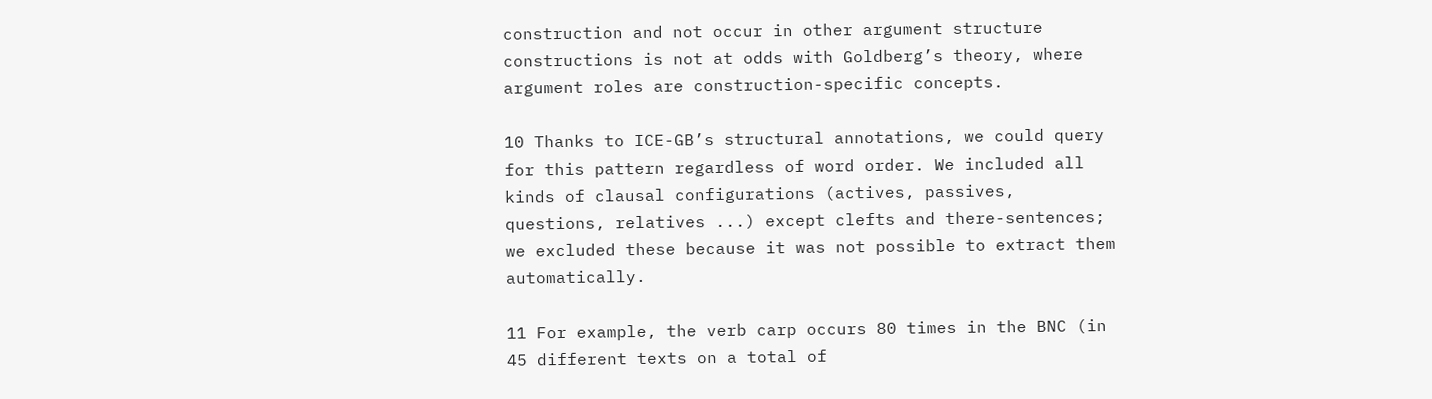construction and not occur in other argument structure constructions is not at odds with Goldberg’s theory, where argument roles are construction-specific concepts.

10 Thanks to ICE-GB’s structural annotations, we could query for this pattern regardless of word order. We included all kinds of clausal configurations (actives, passives, questions, relatives ...) except clefts and there-sentences; we excluded these because it was not possible to extract them automatically.

11 For example, the verb carp occurs 80 times in the BNC (in 45 different texts on a total of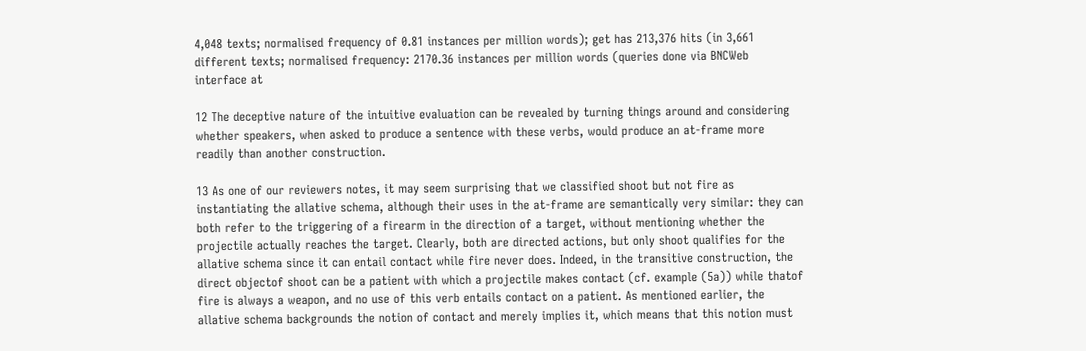4,048 texts; normalised frequency of 0.81 instances per million words); get has 213,376 hits (in 3,661 different texts; normalised frequency: 2170.36 instances per million words (queries done via BNCWeb interface at

12 The deceptive nature of the intuitive evaluation can be revealed by turning things around and considering whether speakers, when asked to produce a sentence with these verbs, would produce an at-frame more readily than another construction.

13 As one of our reviewers notes, it may seem surprising that we classified shoot but not fire as instantiating the allative schema, although their uses in the at-frame are semantically very similar: they can both refer to the triggering of a firearm in the direction of a target, without mentioning whether the projectile actually reaches the target. Clearly, both are directed actions, but only shoot qualifies for the allative schema since it can entail contact while fire never does. Indeed, in the transitive construction, the direct objectof shoot can be a patient with which a projectile makes contact (cf. example (5a)) while thatof fire is always a weapon, and no use of this verb entails contact on a patient. As mentioned earlier, the allative schema backgrounds the notion of contact and merely implies it, which means that this notion must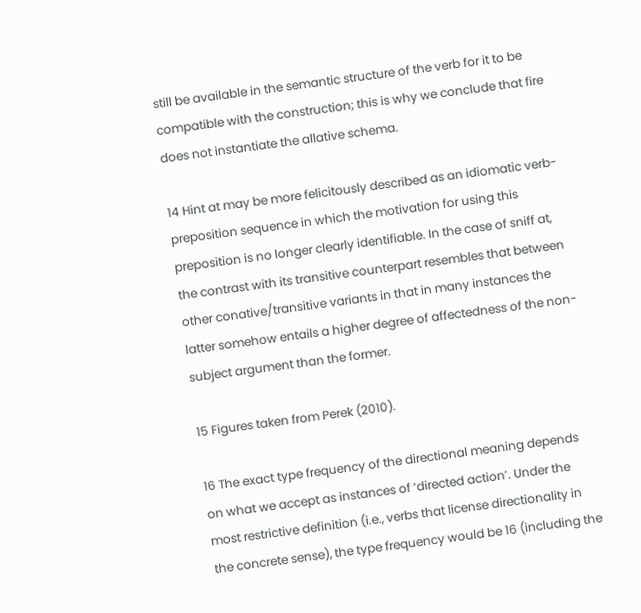still be available in the semantic structure of the verb for it to be compatible with the construction; this is why we conclude that fire does not instantiate the allative schema.

14 Hint at may be more felicitously described as an idiomatic verb-preposition sequence in which the motivation for using this preposition is no longer clearly identifiable. In the case of sniff at, the contrast with its transitive counterpart resembles that between other conative/transitive variants in that in many instances the latter somehow entails a higher degree of affectedness of the non-subject argument than the former.

15 Figures taken from Perek (2010).

16 The exact type frequency of the directional meaning depends on what we accept as instances of ‘directed action’. Under the most restrictive definition (i.e., verbs that license directionality in the concrete sense), the type frequency would be 16 (including the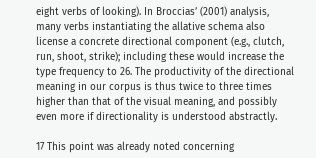eight verbs of looking). In Broccias’ (2001) analysis, many verbs instantiating the allative schema also license a concrete directional component (e.g., clutch, run, shoot, strike); including these would increase the type frequency to 26. The productivity of the directional meaning in our corpus is thus twice to three times higher than that of the visual meaning, and possibly even more if directionality is understood abstractly.

17 This point was already noted concerning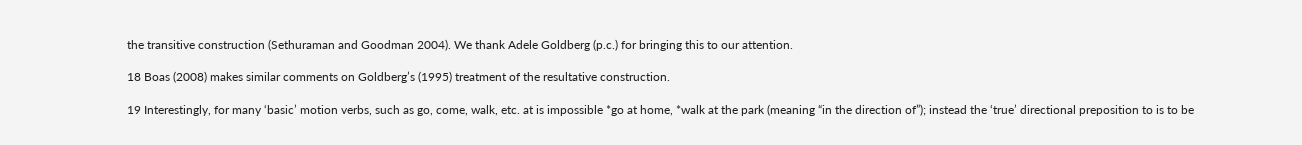the transitive construction (Sethuraman and Goodman 2004). We thank Adele Goldberg (p.c.) for bringing this to our attention.

18 Boas (2008) makes similar comments on Goldberg’s (1995) treatment of the resultative construction.

19 Interestingly, for many ‘basic’ motion verbs, such as go, come, walk, etc. at is impossible *go at home, *walk at the park (meaning “in the direction of”); instead the ‘true’ directional preposition to is to be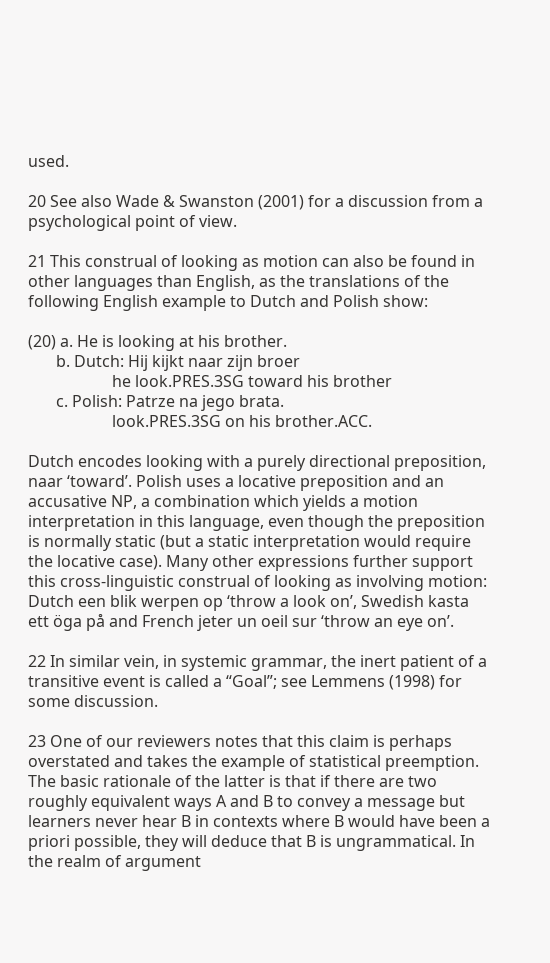used.

20 See also Wade & Swanston (2001) for a discussion from a psychological point of view.

21 This construal of looking as motion can also be found in other languages than English, as the translations of the following English example to Dutch and Polish show:

(20) a. He is looking at his brother.
       b. Dutch: Hij kijkt naar zijn broer
                     he look.PRES.3SG toward his brother
       c. Polish: Patrze na jego brata.
                     look.PRES.3SG on his brother.ACC.

Dutch encodes looking with a purely directional preposition, naar ‘toward’. Polish uses a locative preposition and an accusative NP, a combination which yields a motion interpretation in this language, even though the preposition is normally static (but a static interpretation would require the locative case). Many other expressions further support this cross-linguistic construal of looking as involving motion: Dutch een blik werpen op ‘throw a look on’, Swedish kasta ett öga på and French jeter un oeil sur ‘throw an eye on’.

22 In similar vein, in systemic grammar, the inert patient of a transitive event is called a “Goal”; see Lemmens (1998) for some discussion.

23 One of our reviewers notes that this claim is perhaps overstated and takes the example of statistical preemption. The basic rationale of the latter is that if there are two roughly equivalent ways A and B to convey a message but learners never hear B in contexts where B would have been a priori possible, they will deduce that B is ungrammatical. In the realm of argument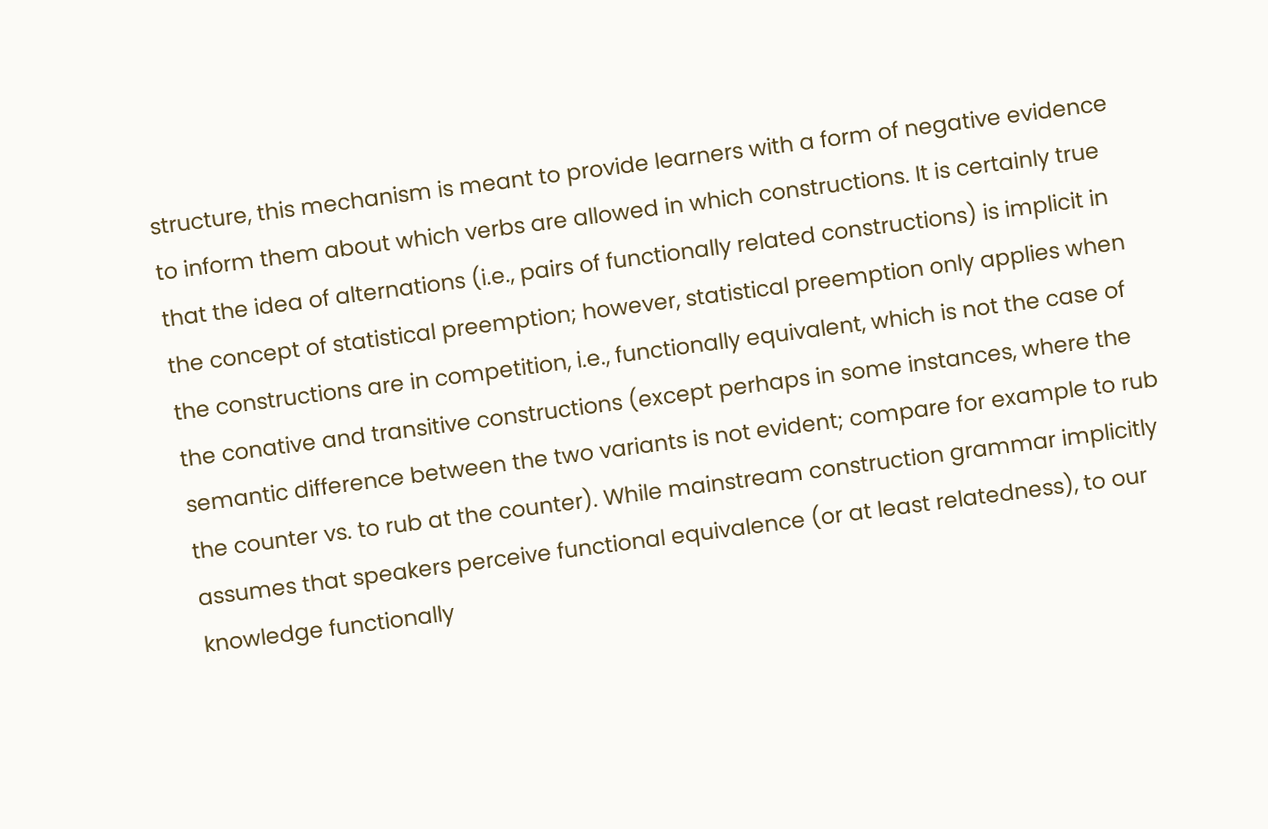structure, this mechanism is meant to provide learners with a form of negative evidence to inform them about which verbs are allowed in which constructions. It is certainly true that the idea of alternations (i.e., pairs of functionally related constructions) is implicit in the concept of statistical preemption; however, statistical preemption only applies when the constructions are in competition, i.e., functionally equivalent, which is not the case of the conative and transitive constructions (except perhaps in some instances, where the semantic difference between the two variants is not evident; compare for example to rub the counter vs. to rub at the counter). While mainstream construction grammar implicitly assumes that speakers perceive functional equivalence (or at least relatedness), to our knowledge functionally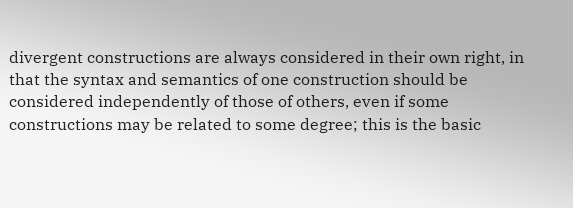divergent constructions are always considered in their own right, in that the syntax and semantics of one construction should be considered independently of those of others, even if some constructions may be related to some degree; this is the basic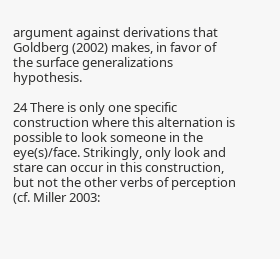argument against derivations that Goldberg (2002) makes, in favor of the surface generalizations hypothesis.

24 There is only one specific construction where this alternation is possible to look someone in the eye(s)/face. Strikingly, only look and stare can occur in this construction, but not the other verbs of perception (cf. Miller 2003: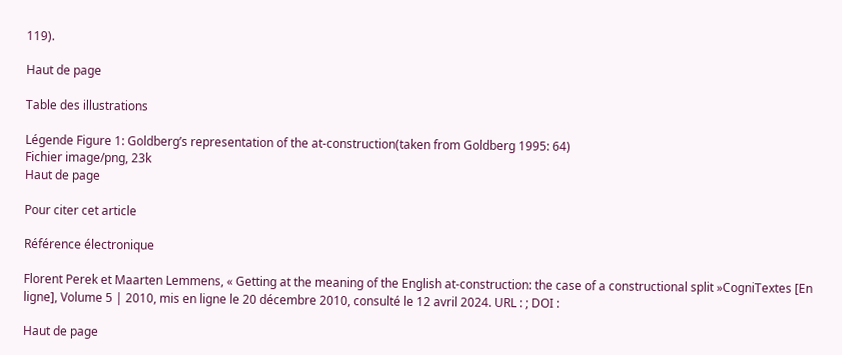119).

Haut de page

Table des illustrations

Légende Figure 1: Goldberg’s representation of the at-construction(taken from Goldberg 1995: 64)
Fichier image/png, 23k
Haut de page

Pour citer cet article

Référence électronique

Florent Perek et Maarten Lemmens, « Getting at the meaning of the English at-construction: the case of a constructional split »CogniTextes [En ligne], Volume 5 | 2010, mis en ligne le 20 décembre 2010, consulté le 12 avril 2024. URL : ; DOI :

Haut de page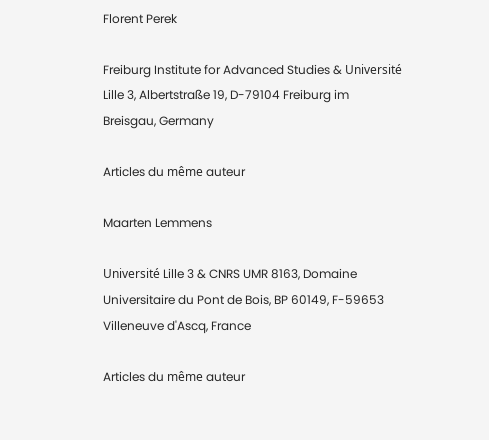Florent Perek

Freiburg Institute for Advanced Studies & Université Lille 3, Albertstraße 19, D-79104 Freiburg im Breisgau, Germany

Articles du même auteur

Maarten Lemmens

Université Lille 3 & CNRS UMR 8163, Domaine Universitaire du Pont de Bois, BP 60149, F-59653 Villeneuve d'Ascq, France

Articles du même auteur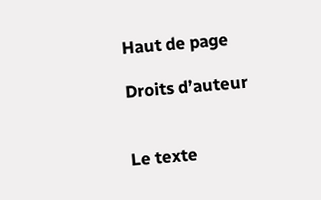Haut de page

Droits d’auteur


Le texte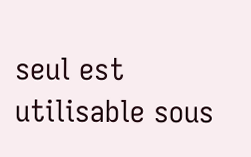seul est utilisable sous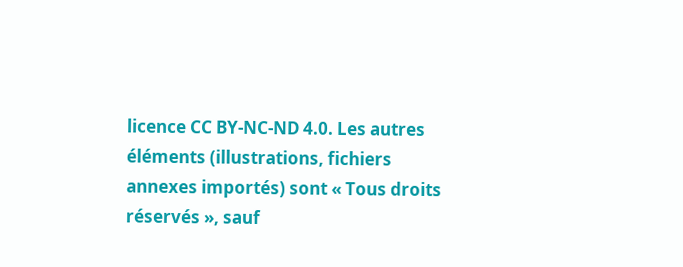licence CC BY-NC-ND 4.0. Les autres éléments (illustrations, fichiers annexes importés) sont « Tous droits réservés », sauf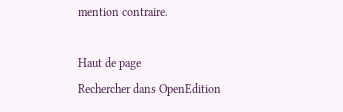mention contraire.

Haut de page
Rechercher dans OpenEdition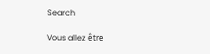Search

Vous allez être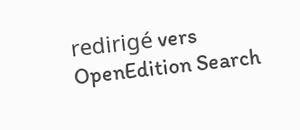redirigé vers OpenEdition Search